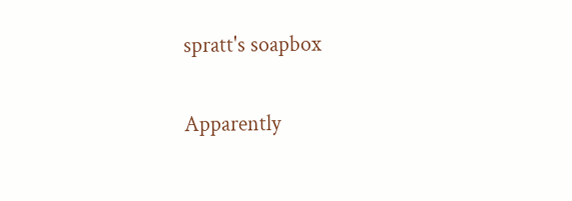spratt's soapbox

Apparently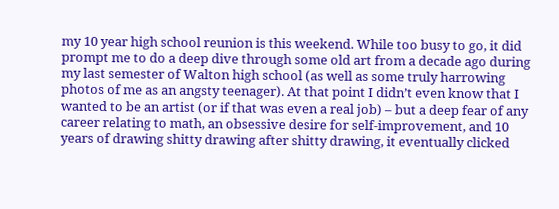my 10 year high school reunion is this weekend. While too busy to go, it did prompt me to do a deep dive through some old art from a decade ago during my last semester of Walton high school (as well as some truly harrowing photos of me as an angsty teenager). At that point I didn’t even know that I wanted to be an artist (or if that was even a real job) – but a deep fear of any career relating to math, an obsessive desire for self-improvement, and 10 years of drawing shitty drawing after shitty drawing, it eventually clicked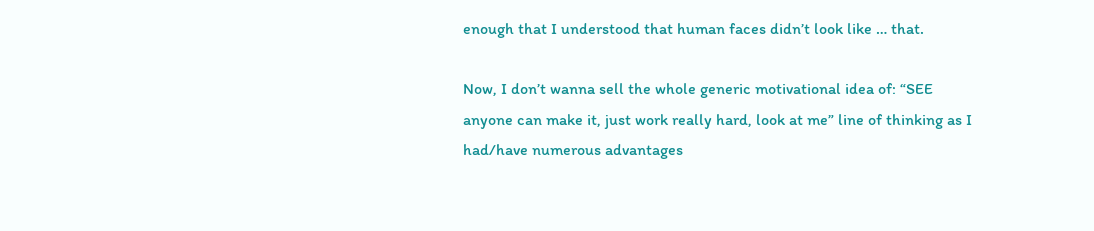enough that I understood that human faces didn’t look like … that.

Now, I don’t wanna sell the whole generic motivational idea of: “SEE anyone can make it, just work really hard, look at me” line of thinking as I had/have numerous advantages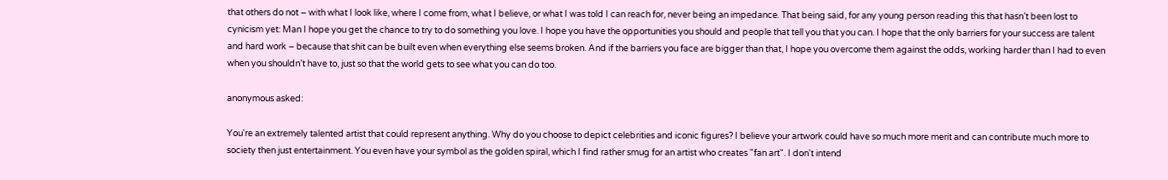that others do not – with what I look like, where I come from, what I believe, or what I was told I can reach for, never being an impedance. That being said, for any young person reading this that hasn’t been lost to cynicism yet: Man I hope you get the chance to try to do something you love. I hope you have the opportunities you should and people that tell you that you can. I hope that the only barriers for your success are talent and hard work – because that shit can be built even when everything else seems broken. And if the barriers you face are bigger than that, I hope you overcome them against the odds, working harder than I had to even when you shouldn’t have to, just so that the world gets to see what you can do too.

anonymous asked:

You're an extremely talented artist that could represent anything. Why do you choose to depict celebrities and iconic figures? I believe your artwork could have so much more merit and can contribute much more to society then just entertainment. You even have your symbol as the golden spiral, which I find rather smug for an artist who creates "fan art". I don't intend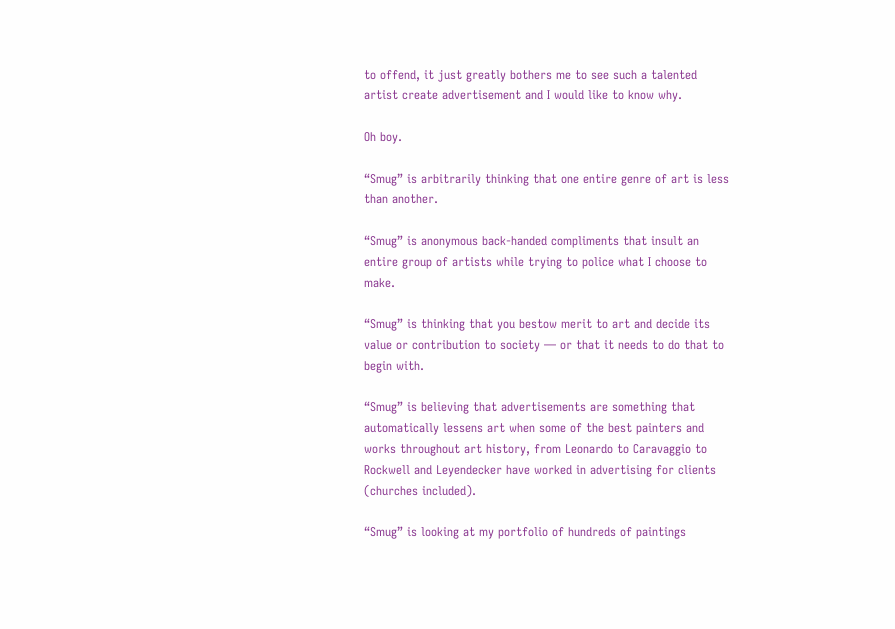to offend, it just greatly bothers me to see such a talented artist create advertisement and I would like to know why.

Oh boy.

“Smug” is arbitrarily thinking that one entire genre of art is less than another.

“Smug” is anonymous back-handed compliments that insult an entire group of artists while trying to police what I choose to make.

“Smug” is thinking that you bestow merit to art and decide its value or contribution to society — or that it needs to do that to begin with.

“Smug” is believing that advertisements are something that automatically lessens art when some of the best painters and works throughout art history, from Leonardo to Caravaggio to Rockwell and Leyendecker have worked in advertising for clients (churches included).

“Smug” is looking at my portfolio of hundreds of paintings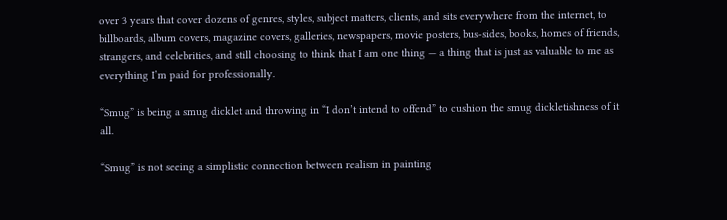over 3 years that cover dozens of genres, styles, subject matters, clients, and sits everywhere from the internet, to billboards, album covers, magazine covers, galleries, newspapers, movie posters, bus-sides, books, homes of friends, strangers, and celebrities, and still choosing to think that I am one thing — a thing that is just as valuable to me as everything I’m paid for professionally.

“Smug” is being a smug dicklet and throwing in “I don’t intend to offend” to cushion the smug dickletishness of it all.

“Smug” is not seeing a simplistic connection between realism in painting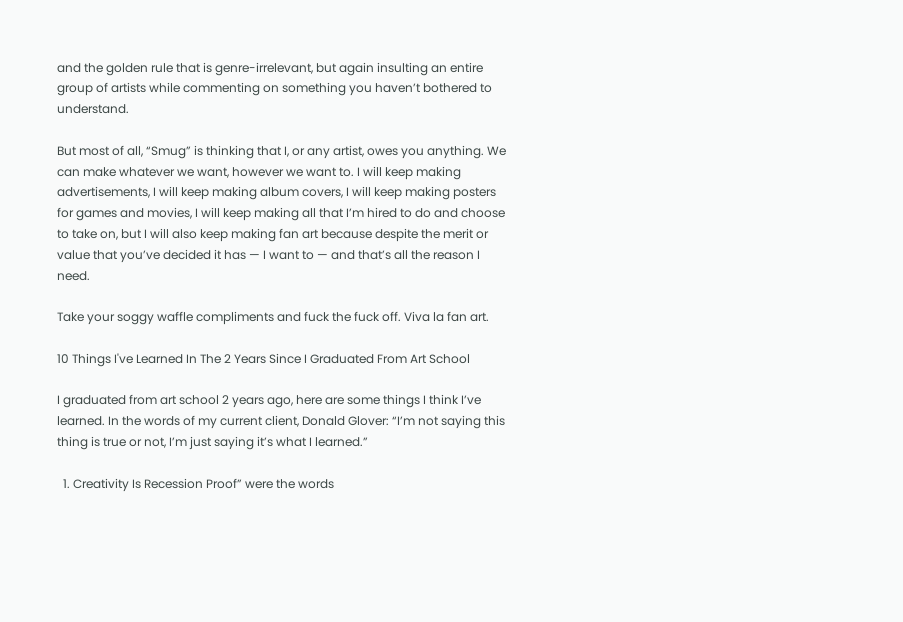and the golden rule that is genre-irrelevant, but again insulting an entire group of artists while commenting on something you haven’t bothered to understand.

But most of all, “Smug” is thinking that I, or any artist, owes you anything. We can make whatever we want, however we want to. I will keep making advertisements, I will keep making album covers, I will keep making posters for games and movies, I will keep making all that I’m hired to do and choose to take on, but I will also keep making fan art because despite the merit or value that you’ve decided it has — I want to — and that’s all the reason I need.

Take your soggy waffle compliments and fuck the fuck off. Viva la fan art.

10 Things I've Learned In The 2 Years Since I Graduated From Art School

I graduated from art school 2 years ago, here are some things I think I’ve learned. In the words of my current client, Donald Glover: “I’m not saying this thing is true or not, I’m just saying it’s what I learned.”

  1. Creativity Is Recession Proof” were the words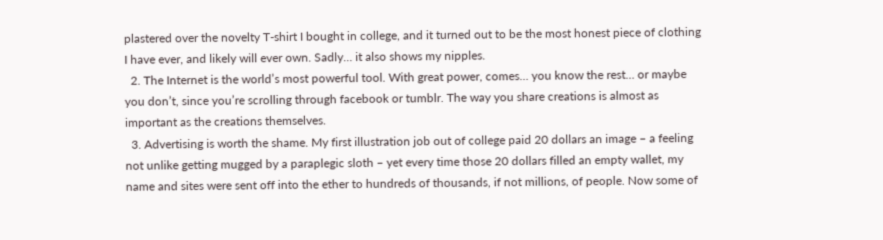plastered over the novelty T-shirt I bought in college, and it turned out to be the most honest piece of clothing I have ever, and likely will ever own. Sadly… it also shows my nipples.
  2. The Internet is the world’s most powerful tool. With great power, comes… you know the rest… or maybe you don’t, since you’re scrolling through facebook or tumblr. The way you share creations is almost as important as the creations themselves.
  3. Advertising is worth the shame. My first illustration job out of college paid 20 dollars an image – a feeling not unlike getting mugged by a paraplegic sloth – yet every time those 20 dollars filled an empty wallet, my name and sites were sent off into the ether to hundreds of thousands, if not millions, of people. Now some of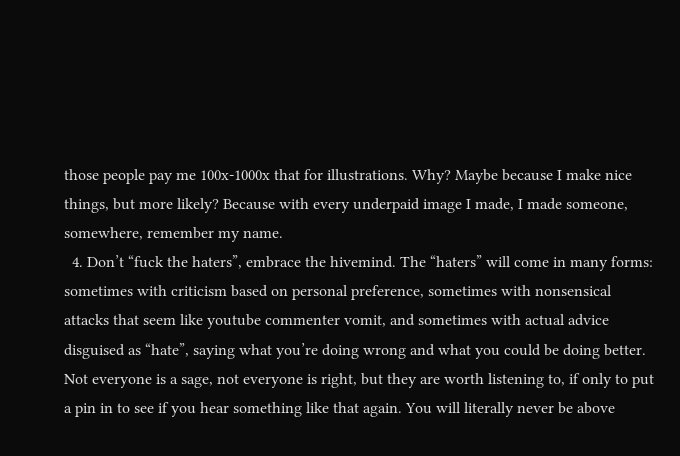those people pay me 100x-1000x that for illustrations. Why? Maybe because I make nice things, but more likely? Because with every underpaid image I made, I made someone, somewhere, remember my name.
  4. Don’t “fuck the haters”, embrace the hivemind. The “haters” will come in many forms: sometimes with criticism based on personal preference, sometimes with nonsensical attacks that seem like youtube commenter vomit, and sometimes with actual advice disguised as “hate”, saying what you’re doing wrong and what you could be doing better. Not everyone is a sage, not everyone is right, but they are worth listening to, if only to put a pin in to see if you hear something like that again. You will literally never be above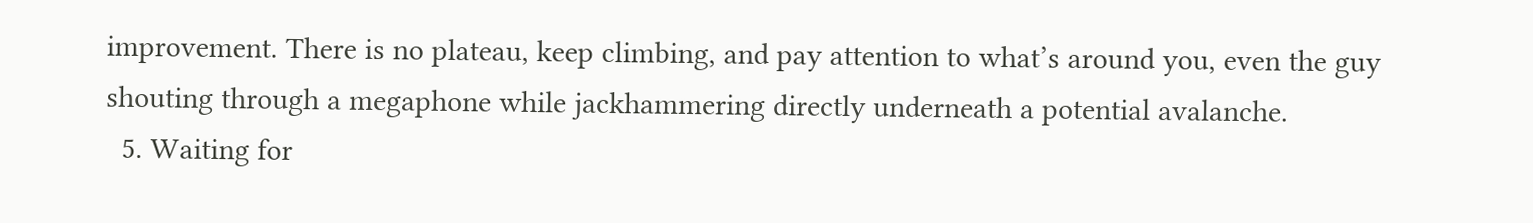improvement. There is no plateau, keep climbing, and pay attention to what’s around you, even the guy shouting through a megaphone while jackhammering directly underneath a potential avalanche.
  5. Waiting for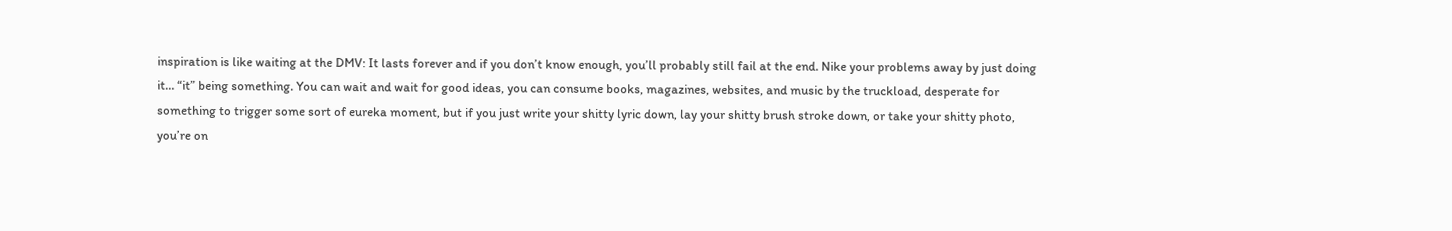inspiration is like waiting at the DMV: It lasts forever and if you don’t know enough, you’ll probably still fail at the end. Nike your problems away by just doing it… “it” being something. You can wait and wait for good ideas, you can consume books, magazines, websites, and music by the truckload, desperate for something to trigger some sort of eureka moment, but if you just write your shitty lyric down, lay your shitty brush stroke down, or take your shitty photo, you’re on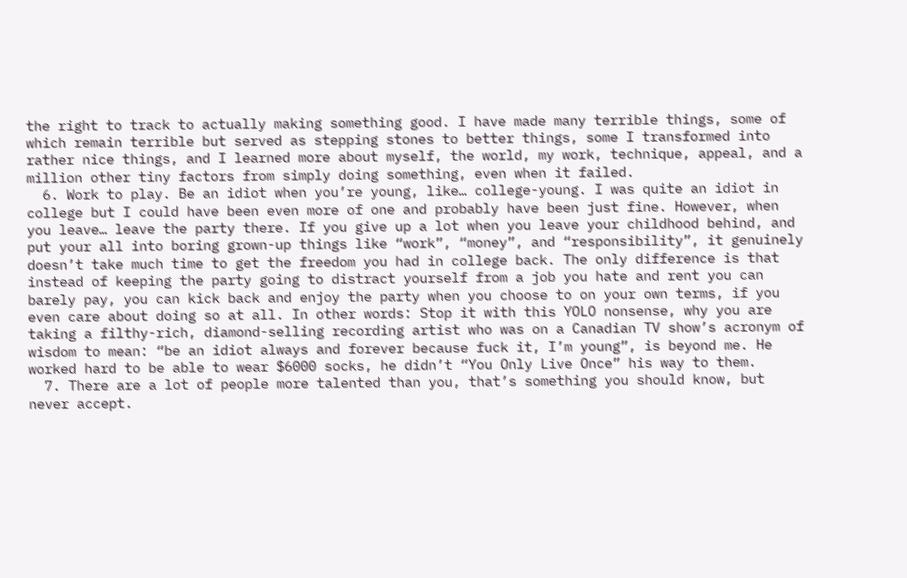the right to track to actually making something good. I have made many terrible things, some of which remain terrible but served as stepping stones to better things, some I transformed into rather nice things, and I learned more about myself, the world, my work, technique, appeal, and a million other tiny factors from simply doing something, even when it failed.
  6. Work to play. Be an idiot when you’re young, like… college-young. I was quite an idiot in college but I could have been even more of one and probably have been just fine. However, when you leave… leave the party there. If you give up a lot when you leave your childhood behind, and put your all into boring grown-up things like “work”, “money”, and “responsibility”, it genuinely doesn’t take much time to get the freedom you had in college back. The only difference is that instead of keeping the party going to distract yourself from a job you hate and rent you can barely pay, you can kick back and enjoy the party when you choose to on your own terms, if you even care about doing so at all. In other words: Stop it with this YOLO nonsense, why you are taking a filthy-rich, diamond-selling recording artist who was on a Canadian TV show’s acronym of wisdom to mean: “be an idiot always and forever because fuck it, I’m young”, is beyond me. He worked hard to be able to wear $6000 socks, he didn’t “You Only Live Once” his way to them.
  7. There are a lot of people more talented than you, that’s something you should know, but never accept.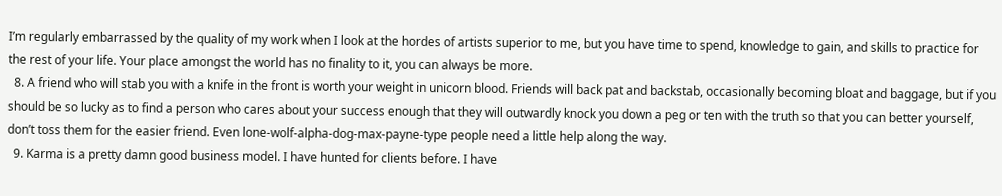I’m regularly embarrassed by the quality of my work when I look at the hordes of artists superior to me, but you have time to spend, knowledge to gain, and skills to practice for the rest of your life. Your place amongst the world has no finality to it, you can always be more.
  8. A friend who will stab you with a knife in the front is worth your weight in unicorn blood. Friends will back pat and backstab, occasionally becoming bloat and baggage, but if you should be so lucky as to find a person who cares about your success enough that they will outwardly knock you down a peg or ten with the truth so that you can better yourself, don’t toss them for the easier friend. Even lone-wolf-alpha-dog-max-payne-type people need a little help along the way.
  9. Karma is a pretty damn good business model. I have hunted for clients before. I have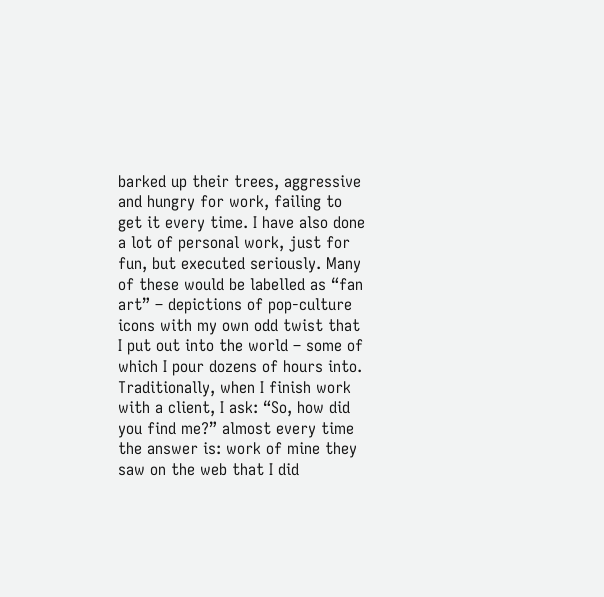barked up their trees, aggressive and hungry for work, failing to get it every time. I have also done a lot of personal work, just for fun, but executed seriously. Many of these would be labelled as “fan art” – depictions of pop-culture icons with my own odd twist that I put out into the world – some of which I pour dozens of hours into. Traditionally, when I finish work with a client, I ask: “So, how did you find me?” almost every time the answer is: work of mine they saw on the web that I did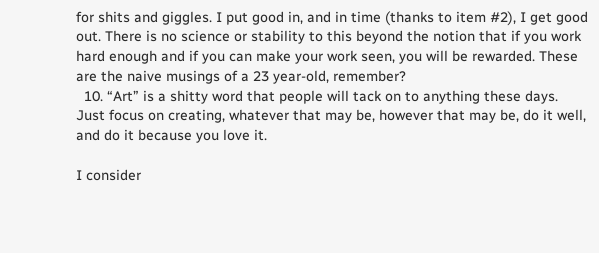for shits and giggles. I put good in, and in time (thanks to item #2), I get good out. There is no science or stability to this beyond the notion that if you work hard enough and if you can make your work seen, you will be rewarded. These are the naive musings of a 23 year-old, remember?
  10. “Art” is a shitty word that people will tack on to anything these days. Just focus on creating, whatever that may be, however that may be, do it well, and do it because you love it.

I consider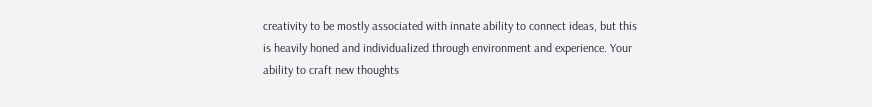creativity to be mostly associated with innate ability to connect ideas, but this is heavily honed and individualized through environment and experience. Your ability to craft new thoughts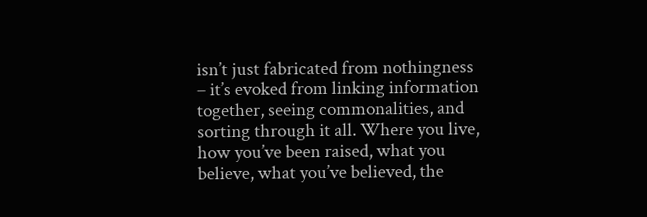isn’t just fabricated from nothingness – it’s evoked from linking information together, seeing commonalities, and sorting through it all. Where you live, how you’ve been raised, what you believe, what you’ve believed, the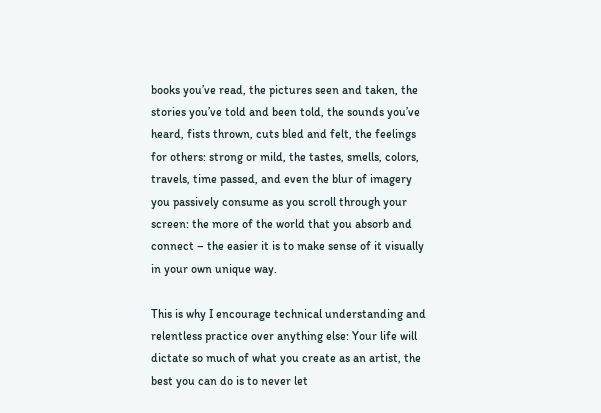books you’ve read, the pictures seen and taken, the stories you’ve told and been told, the sounds you’ve heard, fists thrown, cuts bled and felt, the feelings for others: strong or mild, the tastes, smells, colors, travels, time passed, and even the blur of imagery you passively consume as you scroll through your screen: the more of the world that you absorb and connect – the easier it is to make sense of it visually in your own unique way.

This is why I encourage technical understanding and relentless practice over anything else: Your life will dictate so much of what you create as an artist, the best you can do is to never let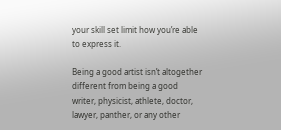your skill set limit how you’re able to express it.

Being a good artist isn’t altogether different from being a good writer, physicist, athlete, doctor, lawyer, panther, or any other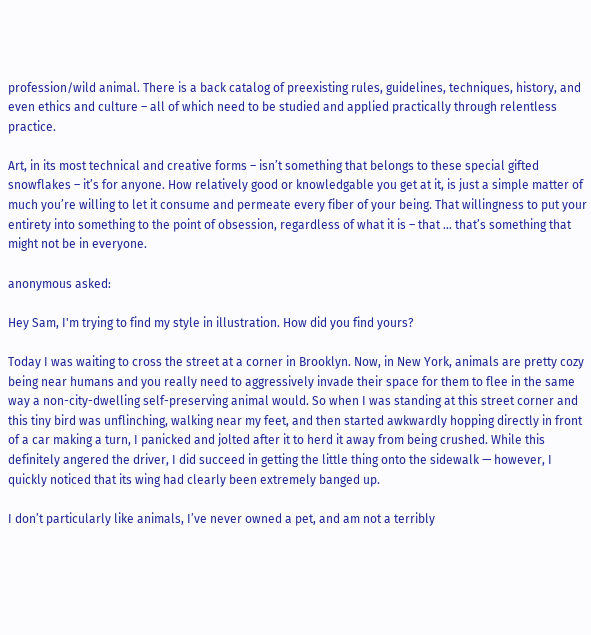profession/wild animal. There is a back catalog of preexisting rules, guidelines, techniques, history, and even ethics and culture – all of which need to be studied and applied practically through relentless practice.

Art, in its most technical and creative forms – isn’t something that belongs to these special gifted snowflakes – it’s for anyone. How relatively good or knowledgable you get at it, is just a simple matter of much you’re willing to let it consume and permeate every fiber of your being. That willingness to put your entirety into something to the point of obsession, regardless of what it is – that … that’s something that might not be in everyone.

anonymous asked:

Hey Sam, I'm trying to find my style in illustration. How did you find yours?

Today I was waiting to cross the street at a corner in Brooklyn. Now, in New York, animals are pretty cozy being near humans and you really need to aggressively invade their space for them to flee in the same way a non-city-dwelling self-preserving animal would. So when I was standing at this street corner and this tiny bird was unflinching, walking near my feet, and then started awkwardly hopping directly in front of a car making a turn, I panicked and jolted after it to herd it away from being crushed. While this definitely angered the driver, I did succeed in getting the little thing onto the sidewalk — however, I quickly noticed that its wing had clearly been extremely banged up.

I don’t particularly like animals, I’ve never owned a pet, and am not a terribly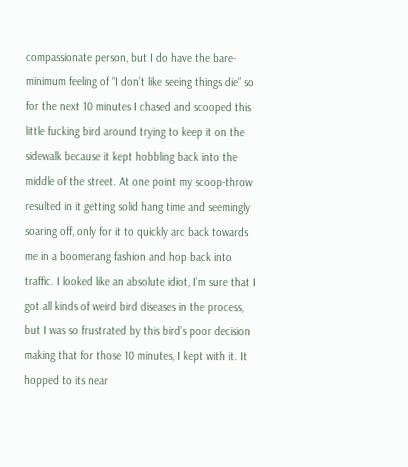compassionate person, but I do have the bare-minimum feeling of “I don’t like seeing things die” so for the next 10 minutes I chased and scooped this little fucking bird around trying to keep it on the sidewalk because it kept hobbling back into the middle of the street. At one point my scoop-throw resulted in it getting solid hang time and seemingly soaring off, only for it to quickly arc back towards me in a boomerang fashion and hop back into traffic. I looked like an absolute idiot, I’m sure that I got all kinds of weird bird diseases in the process, but I was so frustrated by this bird’s poor decision making that for those 10 minutes, I kept with it. It hopped to its near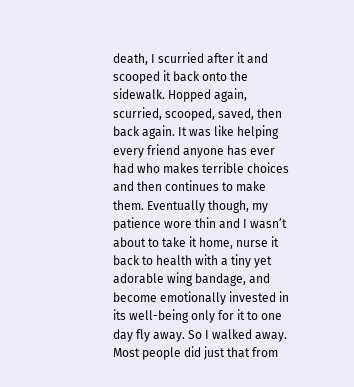death, I scurried after it and scooped it back onto the sidewalk. Hopped again, scurried, scooped, saved, then back again. It was like helping every friend anyone has ever had who makes terrible choices and then continues to make them. Eventually though, my patience wore thin and I wasn’t about to take it home, nurse it back to health with a tiny yet adorable wing bandage, and become emotionally invested in its well-being only for it to one day fly away. So I walked away. Most people did just that from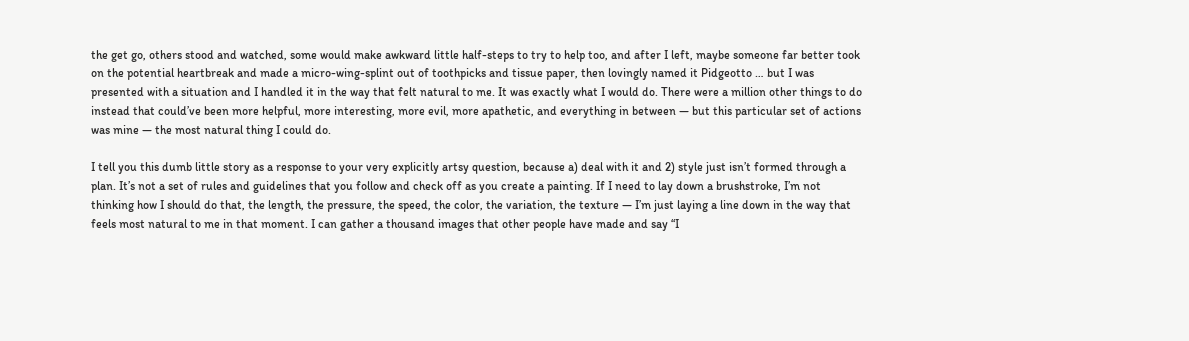the get go, others stood and watched, some would make awkward little half-steps to try to help too, and after I left, maybe someone far better took on the potential heartbreak and made a micro-wing-splint out of toothpicks and tissue paper, then lovingly named it Pidgeotto … but I was presented with a situation and I handled it in the way that felt natural to me. It was exactly what I would do. There were a million other things to do instead that could’ve been more helpful, more interesting, more evil, more apathetic, and everything in between — but this particular set of actions was mine — the most natural thing I could do.

I tell you this dumb little story as a response to your very explicitly artsy question, because a) deal with it and 2) style just isn’t formed through a plan. It’s not a set of rules and guidelines that you follow and check off as you create a painting. If I need to lay down a brushstroke, I’m not thinking how I should do that, the length, the pressure, the speed, the color, the variation, the texture — I’m just laying a line down in the way that feels most natural to me in that moment. I can gather a thousand images that other people have made and say “I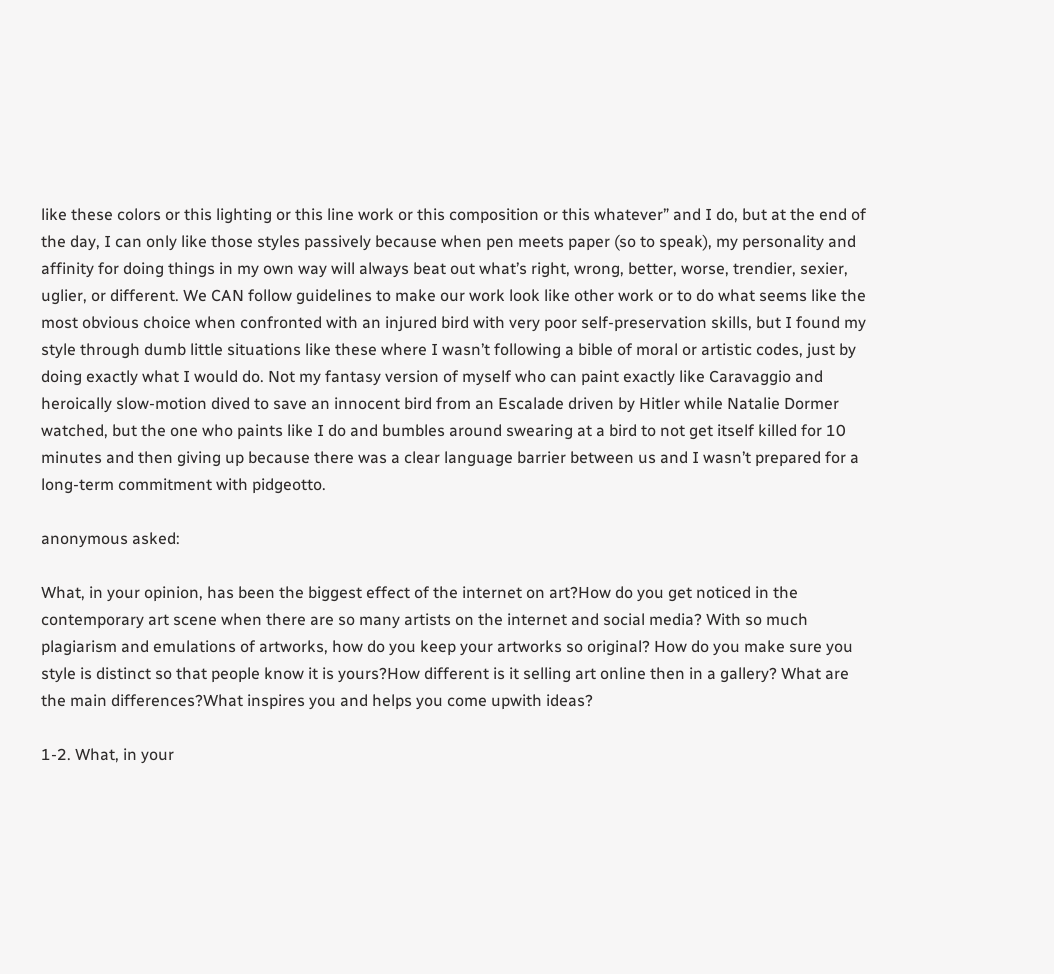like these colors or this lighting or this line work or this composition or this whatever” and I do, but at the end of the day, I can only like those styles passively because when pen meets paper (so to speak), my personality and affinity for doing things in my own way will always beat out what’s right, wrong, better, worse, trendier, sexier, uglier, or different. We CAN follow guidelines to make our work look like other work or to do what seems like the most obvious choice when confronted with an injured bird with very poor self-preservation skills, but I found my style through dumb little situations like these where I wasn’t following a bible of moral or artistic codes, just by doing exactly what I would do. Not my fantasy version of myself who can paint exactly like Caravaggio and heroically slow-motion dived to save an innocent bird from an Escalade driven by Hitler while Natalie Dormer watched, but the one who paints like I do and bumbles around swearing at a bird to not get itself killed for 10 minutes and then giving up because there was a clear language barrier between us and I wasn’t prepared for a long-term commitment with pidgeotto.

anonymous asked:

What, in your opinion, has been the biggest effect of the internet on art?How do you get noticed in the contemporary art scene when there are so many artists on the internet and social media? With so much plagiarism and emulations of artworks, how do you keep your artworks so original? How do you make sure you style is distinct so that people know it is yours?How different is it selling art online then in a gallery? What are the main differences?What inspires you and helps you come upwith ideas?

1-2. What, in your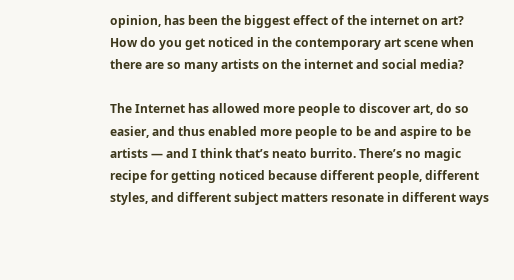opinion, has been the biggest effect of the internet on art? How do you get noticed in the contemporary art scene when there are so many artists on the internet and social media?

The Internet has allowed more people to discover art, do so easier, and thus enabled more people to be and aspire to be artists — and I think that’s neato burrito. There’s no magic recipe for getting noticed because different people, different styles, and different subject matters resonate in different ways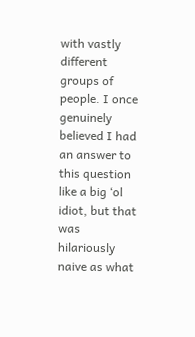with vastly different groups of people. I once genuinely believed I had an answer to this question like a big ‘ol idiot, but that was hilariously naive as what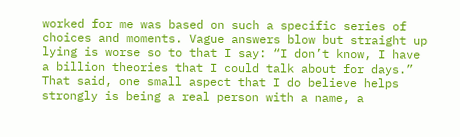worked for me was based on such a specific series of choices and moments. Vague answers blow but straight up lying is worse so to that I say: “I don’t know, I have a billion theories that I could talk about for days.” That said, one small aspect that I do believe helps strongly is being a real person with a name, a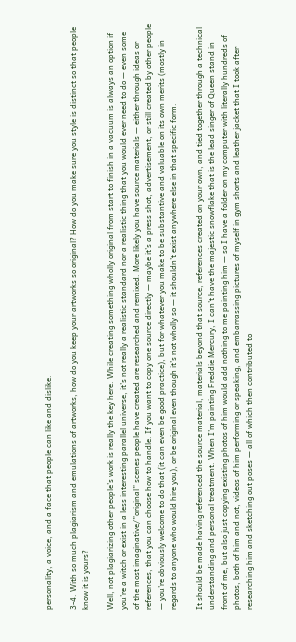personality, a voice, and a face that people can like and dislike.

3-4. With so much plagiarism and emulations of artworks, how do you keep your artworks so original? How do you make sure you style is distinct so that people know it is yours?

Well, not plagiarizing other people’s work is really the key here. While creating something wholly original from start to finish in a vacuum is always an option if you’re a witch or exist in a less interesting parallel universe, it’s not really a realistic standard nor a realistic thing that you would ever need to do — even some of the most imaginative/”original” scenes people have created are researched and remixed. More likely you have source materials — either through ideas or references, that you can choose how to handle. If you want to copy one source directly — maybe it’s a press shot, advertisement, or still created by other people — you’re obviously welcome to do that (it can even be good practice), but for whatever you make to be substantive and valuable on its own merits (mostly in regards to anyone who would hire you), or be original even though it’s not wholly so — it shouldn’t exist anywhere else in that specific form.

It should be made having referenced the source material, materials beyond that source, references created on your own, and tied together through a technical understanding and personal treatment. When I’m painting Freddie Mercury, I can’t have the majestic snowflake that is the lead singer of Queen stand in front of me, but also just copying existing photos of him would add nothing to me painting him — so I have a folder on my computer with literally hundreds of photos, both of him and not, videos of him performing or speaking, and embarrassing pictures of myself in gym shorts and leather jacket that I took after researching him and sketching out poses — all of which then contributed to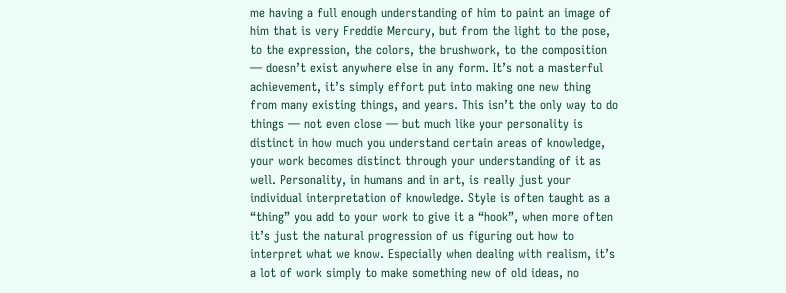me having a full enough understanding of him to paint an image of him that is very Freddie Mercury, but from the light to the pose, to the expression, the colors, the brushwork, to the composition — doesn’t exist anywhere else in any form. It’s not a masterful achievement, it’s simply effort put into making one new thing from many existing things, and years. This isn’t the only way to do things — not even close — but much like your personality is distinct in how much you understand certain areas of knowledge, your work becomes distinct through your understanding of it as well. Personality, in humans and in art, is really just your individual interpretation of knowledge. Style is often taught as a “thing” you add to your work to give it a “hook”, when more often it’s just the natural progression of us figuring out how to interpret what we know. Especially when dealing with realism, it’s a lot of work simply to make something new of old ideas, no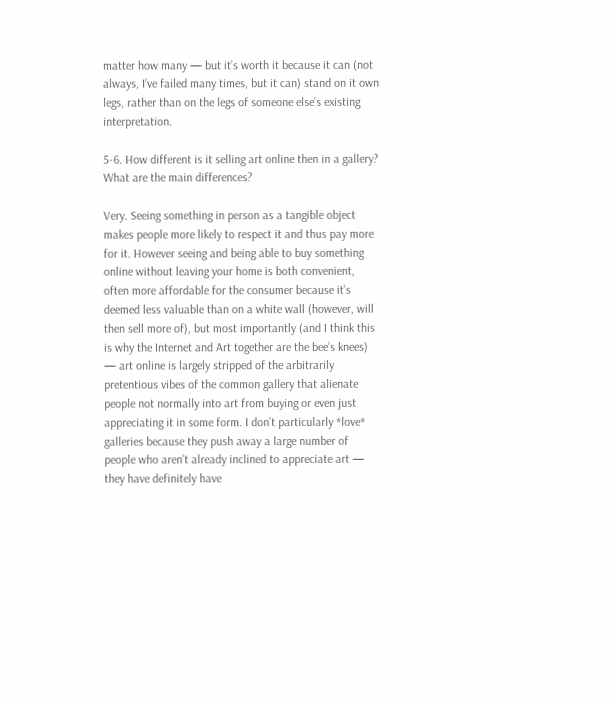matter how many — but it’s worth it because it can (not always, I’ve failed many times, but it can) stand on it own legs, rather than on the legs of someone else’s existing interpretation.

5-6. How different is it selling art online then in a gallery? What are the main differences?

Very. Seeing something in person as a tangible object makes people more likely to respect it and thus pay more for it. However seeing and being able to buy something online without leaving your home is both convenient, often more affordable for the consumer because it’s deemed less valuable than on a white wall (however, will then sell more of), but most importantly (and I think this is why the Internet and Art together are the bee’s knees) — art online is largely stripped of the arbitrarily pretentious vibes of the common gallery that alienate people not normally into art from buying or even just appreciating it in some form. I don’t particularly *love* galleries because they push away a large number of people who aren’t already inclined to appreciate art — they have definitely have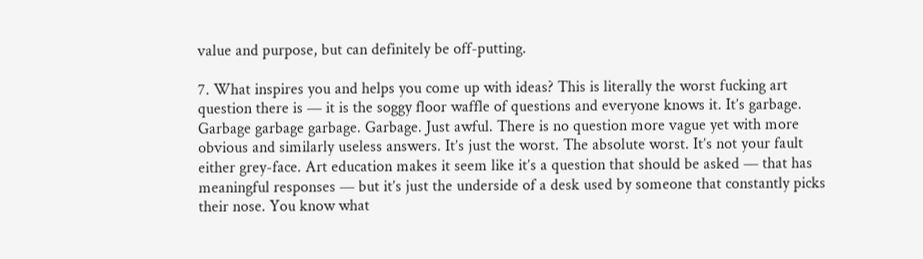value and purpose, but can definitely be off-putting.

7. What inspires you and helps you come up with ideas? This is literally the worst fucking art question there is — it is the soggy floor waffle of questions and everyone knows it. It’s garbage. Garbage garbage garbage. Garbage. Just awful. There is no question more vague yet with more obvious and similarly useless answers. It’s just the worst. The absolute worst. It’s not your fault either grey-face. Art education makes it seem like it’s a question that should be asked — that has meaningful responses — but it’s just the underside of a desk used by someone that constantly picks their nose. You know what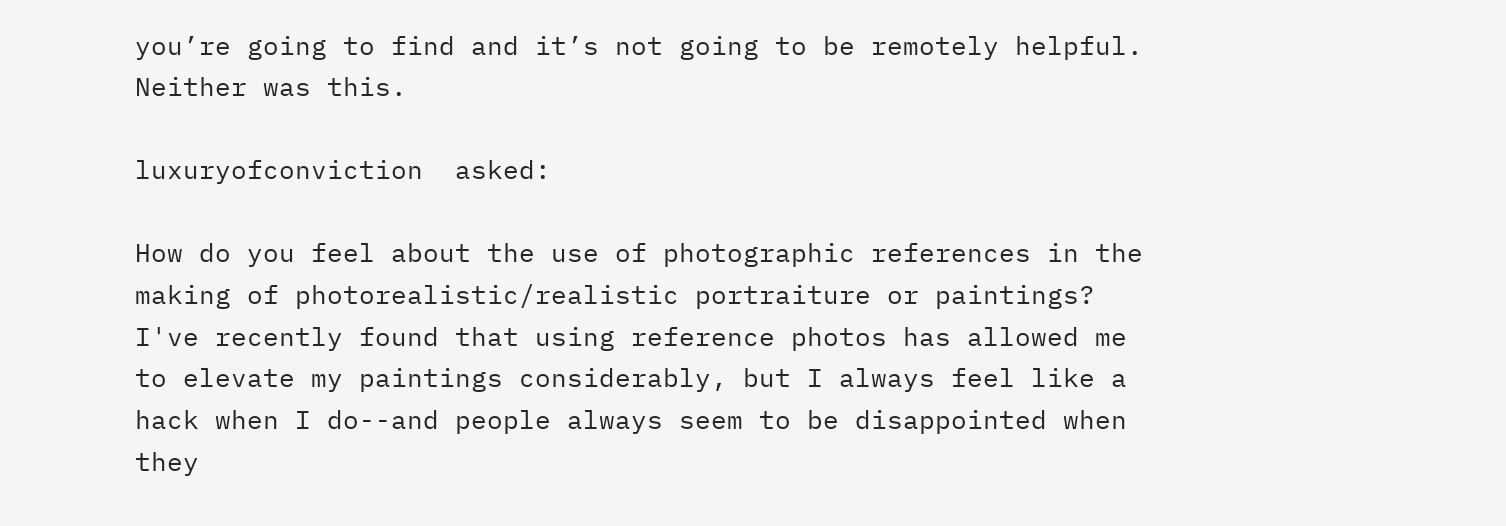you’re going to find and it’s not going to be remotely helpful. Neither was this.

luxuryofconviction  asked:

How do you feel about the use of photographic references in the making of photorealistic/realistic portraiture or paintings? I've recently found that using reference photos has allowed me to elevate my paintings considerably, but I always feel like a hack when I do--and people always seem to be disappointed when they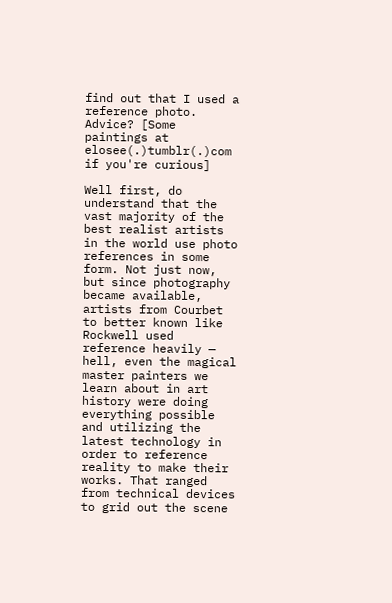find out that I used a reference photo. Advice? [Some paintings at elosee(.)tumblr(.)com if you're curious]

Well first, do understand that the vast majority of the best realist artists in the world use photo references in some form. Not just now, but since photography became available, artists from Courbet to better known like Rockwell used reference heavily — hell, even the magical master painters we learn about in art history were doing everything possible and utilizing the latest technology in order to reference reality to make their works. That ranged from technical devices to grid out the scene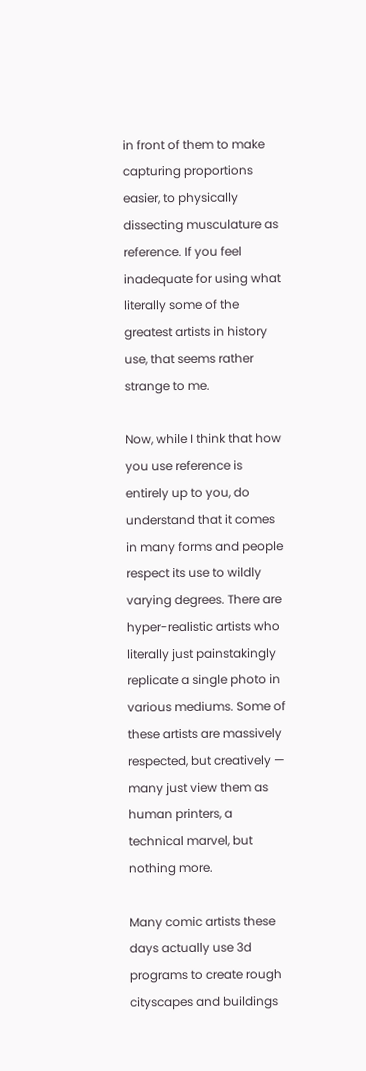in front of them to make capturing proportions easier, to physically dissecting musculature as reference. If you feel inadequate for using what literally some of the greatest artists in history use, that seems rather strange to me.

Now, while I think that how you use reference is entirely up to you, do understand that it comes in many forms and people respect its use to wildly varying degrees. There are hyper-realistic artists who literally just painstakingly replicate a single photo in various mediums. Some of these artists are massively respected, but creatively — many just view them as human printers, a technical marvel, but nothing more.

Many comic artists these days actually use 3d programs to create rough cityscapes and buildings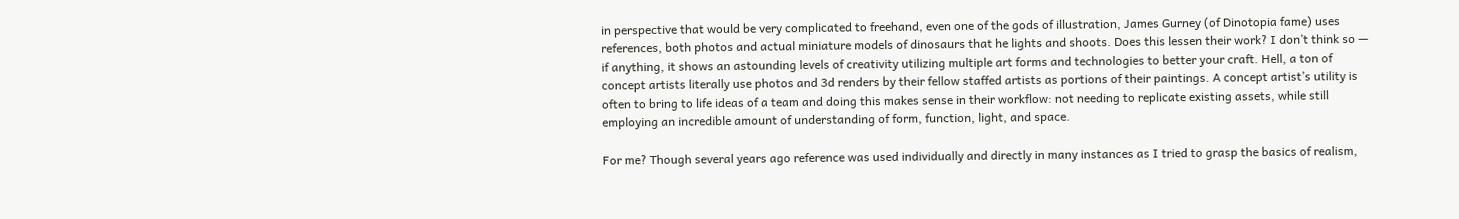in perspective that would be very complicated to freehand, even one of the gods of illustration, James Gurney (of Dinotopia fame) uses references, both photos and actual miniature models of dinosaurs that he lights and shoots. Does this lessen their work? I don’t think so — if anything, it shows an astounding levels of creativity utilizing multiple art forms and technologies to better your craft. Hell, a ton of concept artists literally use photos and 3d renders by their fellow staffed artists as portions of their paintings. A concept artist’s utility is often to bring to life ideas of a team and doing this makes sense in their workflow: not needing to replicate existing assets, while still employing an incredible amount of understanding of form, function, light, and space.

For me? Though several years ago reference was used individually and directly in many instances as I tried to grasp the basics of realism,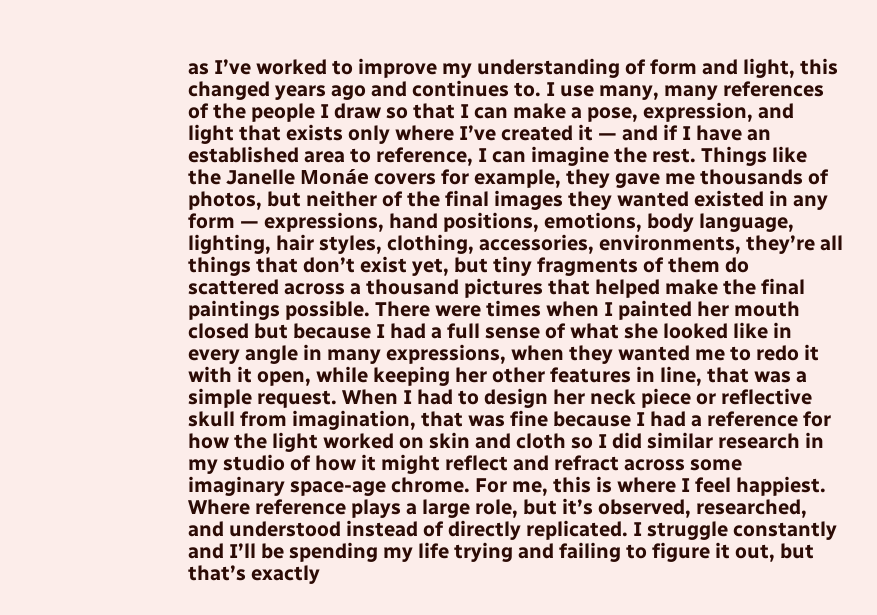as I’ve worked to improve my understanding of form and light, this changed years ago and continues to. I use many, many references of the people I draw so that I can make a pose, expression, and light that exists only where I’ve created it — and if I have an established area to reference, I can imagine the rest. Things like the Janelle Monáe covers for example, they gave me thousands of photos, but neither of the final images they wanted existed in any form — expressions, hand positions, emotions, body language, lighting, hair styles, clothing, accessories, environments, they’re all things that don’t exist yet, but tiny fragments of them do scattered across a thousand pictures that helped make the final paintings possible. There were times when I painted her mouth closed but because I had a full sense of what she looked like in every angle in many expressions, when they wanted me to redo it with it open, while keeping her other features in line, that was a simple request. When I had to design her neck piece or reflective skull from imagination, that was fine because I had a reference for how the light worked on skin and cloth so I did similar research in my studio of how it might reflect and refract across some imaginary space-age chrome. For me, this is where I feel happiest. Where reference plays a large role, but it’s observed, researched, and understood instead of directly replicated. I struggle constantly and I’ll be spending my life trying and failing to figure it out, but that’s exactly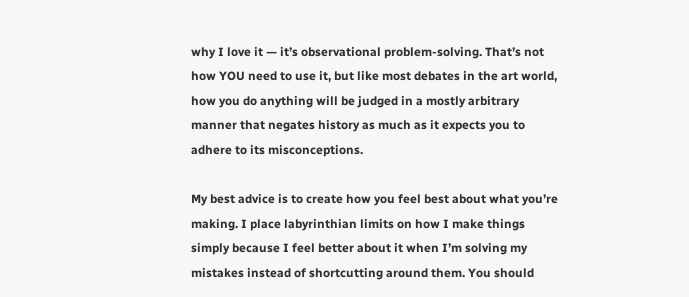why I love it — it’s observational problem-solving. That’s not how YOU need to use it, but like most debates in the art world, how you do anything will be judged in a mostly arbitrary manner that negates history as much as it expects you to adhere to its misconceptions.

My best advice is to create how you feel best about what you’re making. I place labyrinthian limits on how I make things simply because I feel better about it when I’m solving my mistakes instead of shortcutting around them. You should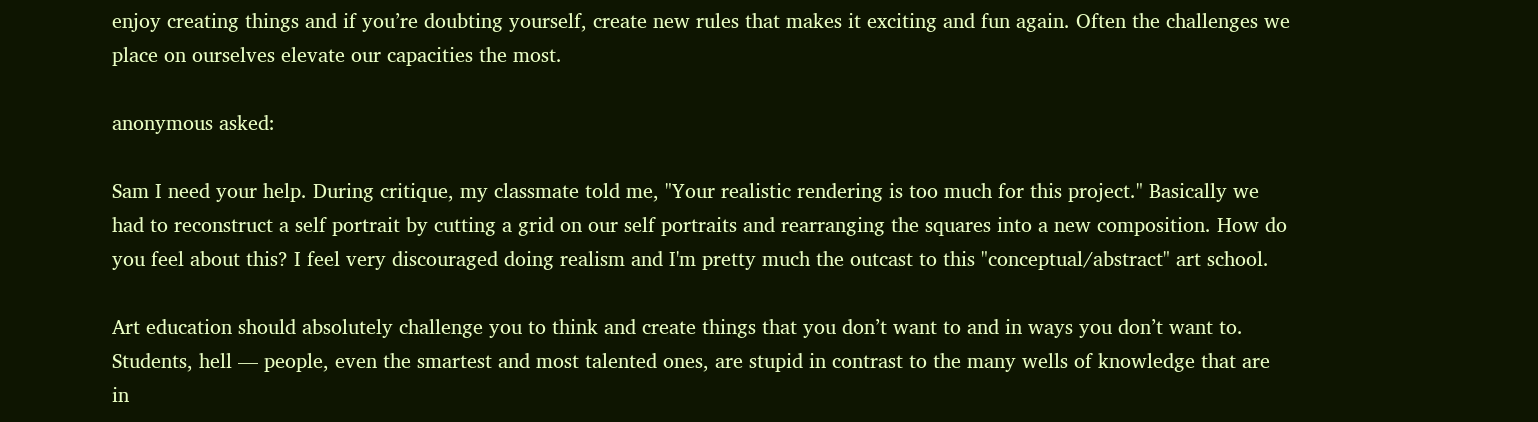enjoy creating things and if you’re doubting yourself, create new rules that makes it exciting and fun again. Often the challenges we place on ourselves elevate our capacities the most.

anonymous asked:

Sam I need your help. During critique, my classmate told me, "Your realistic rendering is too much for this project." Basically we had to reconstruct a self portrait by cutting a grid on our self portraits and rearranging the squares into a new composition. How do you feel about this? I feel very discouraged doing realism and I'm pretty much the outcast to this "conceptual/abstract" art school.

Art education should absolutely challenge you to think and create things that you don’t want to and in ways you don’t want to. Students, hell — people, even the smartest and most talented ones, are stupid in contrast to the many wells of knowledge that are in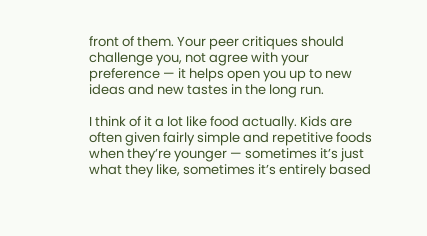front of them. Your peer critiques should challenge you, not agree with your preference — it helps open you up to new ideas and new tastes in the long run.

I think of it a lot like food actually. Kids are often given fairly simple and repetitive foods when they’re younger — sometimes it’s just what they like, sometimes it’s entirely based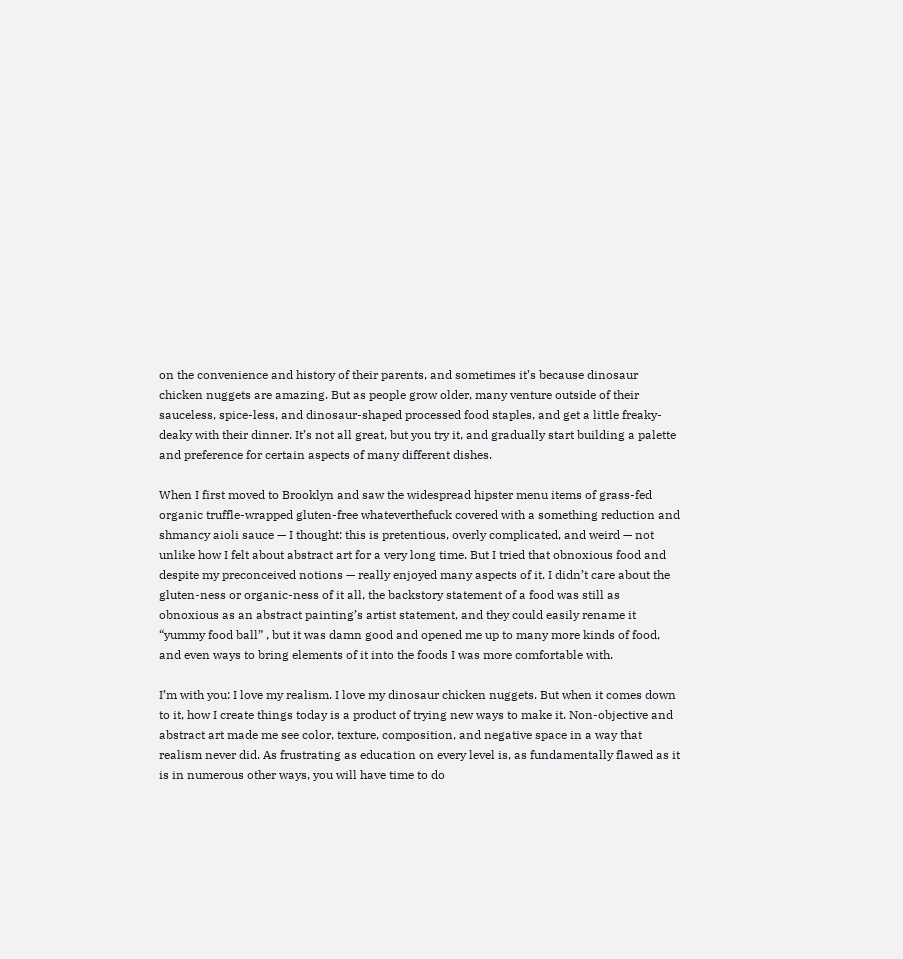on the convenience and history of their parents, and sometimes it’s because dinosaur chicken nuggets are amazing. But as people grow older, many venture outside of their sauceless, spice-less, and dinosaur-shaped processed food staples, and get a little freaky-deaky with their dinner. It’s not all great, but you try it, and gradually start building a palette and preference for certain aspects of many different dishes.

When I first moved to Brooklyn and saw the widespread hipster menu items of grass-fed organic truffle-wrapped gluten-free whateverthefuck covered with a something reduction and shmancy aioli sauce — I thought: this is pretentious, overly complicated, and weird — not unlike how I felt about abstract art for a very long time. But I tried that obnoxious food and despite my preconceived notions — really enjoyed many aspects of it. I didn’t care about the gluten-ness or organic-ness of it all, the backstory statement of a food was still as obnoxious as an abstract painting’s artist statement, and they could easily rename it “yummy food ball” , but it was damn good and opened me up to many more kinds of food, and even ways to bring elements of it into the foods I was more comfortable with.

I’m with you: I love my realism. I love my dinosaur chicken nuggets. But when it comes down to it, how I create things today is a product of trying new ways to make it. Non-objective and abstract art made me see color, texture, composition, and negative space in a way that realism never did. As frustrating as education on every level is, as fundamentally flawed as it is in numerous other ways, you will have time to do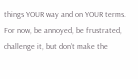things YOUR way and on YOUR terms. For now, be annoyed, be frustrated, challenge it, but don’t make the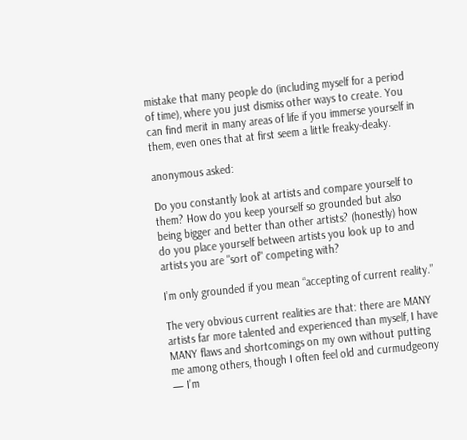mistake that many people do (including myself for a period of time), where you just dismiss other ways to create. You can find merit in many areas of life if you immerse yourself in them, even ones that at first seem a little freaky-deaky.

anonymous asked:

Do you constantly look at artists and compare yourself to them? How do you keep yourself so grounded but also being bigger and better than other artists? (honestly) how do you place yourself between artists you look up to and artists you are "sort of" competing with?

I’m only grounded if you mean “accepting of current reality.”

The very obvious current realities are that: there are MANY artists far more talented and experienced than myself, I have MANY flaws and shortcomings on my own without putting me among others, though I often feel old and curmudgeony — I’m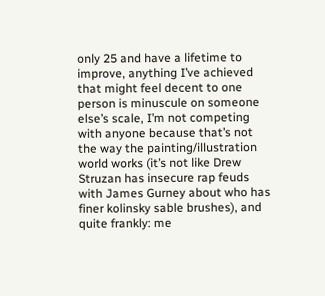only 25 and have a lifetime to improve, anything I’ve achieved that might feel decent to one person is minuscule on someone else’s scale, I’m not competing with anyone because that’s not the way the painting/illustration world works (it’s not like Drew Struzan has insecure rap feuds with James Gurney about who has finer kolinsky sable brushes), and quite frankly: me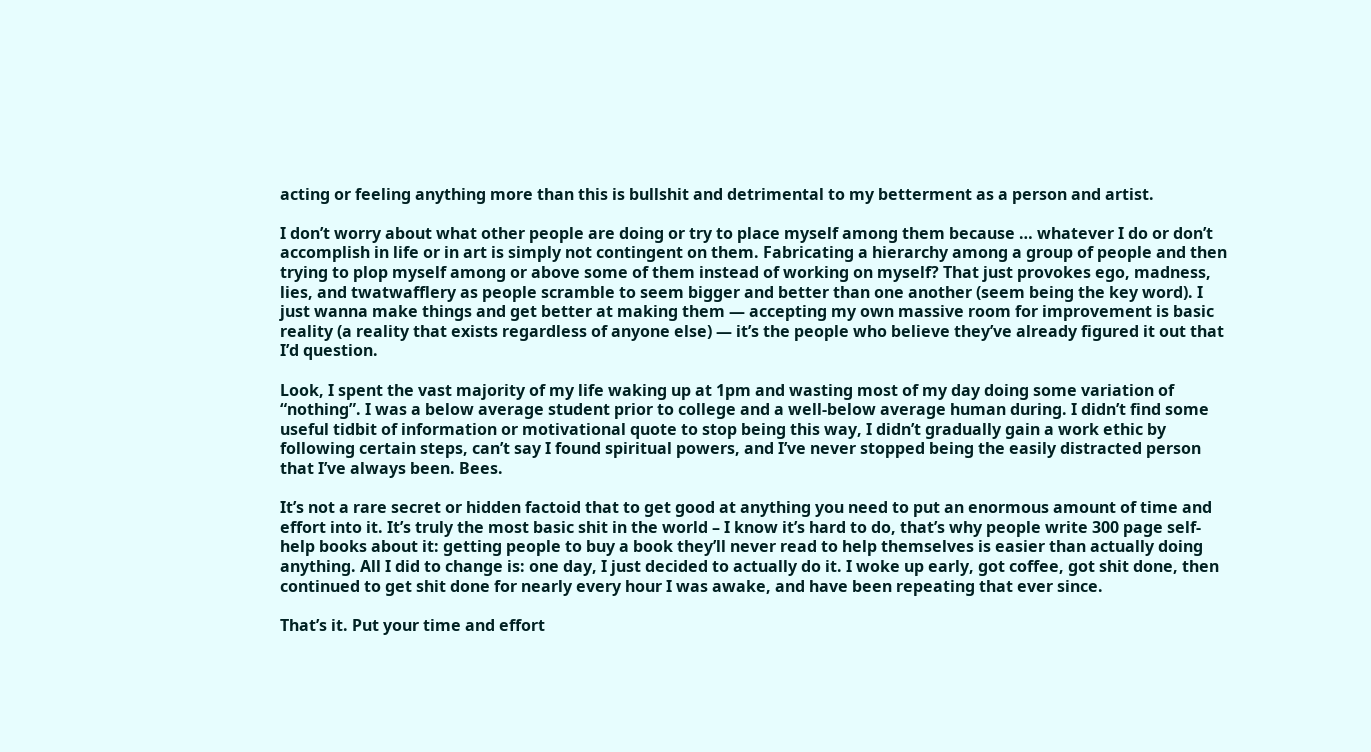acting or feeling anything more than this is bullshit and detrimental to my betterment as a person and artist.

I don’t worry about what other people are doing or try to place myself among them because … whatever I do or don’t accomplish in life or in art is simply not contingent on them. Fabricating a hierarchy among a group of people and then trying to plop myself among or above some of them instead of working on myself? That just provokes ego, madness, lies, and twatwafflery as people scramble to seem bigger and better than one another (seem being the key word). I just wanna make things and get better at making them — accepting my own massive room for improvement is basic reality (a reality that exists regardless of anyone else) — it’s the people who believe they’ve already figured it out that I’d question.

Look, I spent the vast majority of my life waking up at 1pm and wasting most of my day doing some variation of “nothing”. I was a below average student prior to college and a well-below average human during. I didn’t find some useful tidbit of information or motivational quote to stop being this way, I didn’t gradually gain a work ethic by following certain steps, can’t say I found spiritual powers, and I’ve never stopped being the easily distracted person that I’ve always been. Bees.

It’s not a rare secret or hidden factoid that to get good at anything you need to put an enormous amount of time and effort into it. It’s truly the most basic shit in the world – I know it’s hard to do, that’s why people write 300 page self-help books about it: getting people to buy a book they’ll never read to help themselves is easier than actually doing anything. All I did to change is: one day, I just decided to actually do it. I woke up early, got coffee, got shit done, then continued to get shit done for nearly every hour I was awake, and have been repeating that ever since.

That’s it. Put your time and effort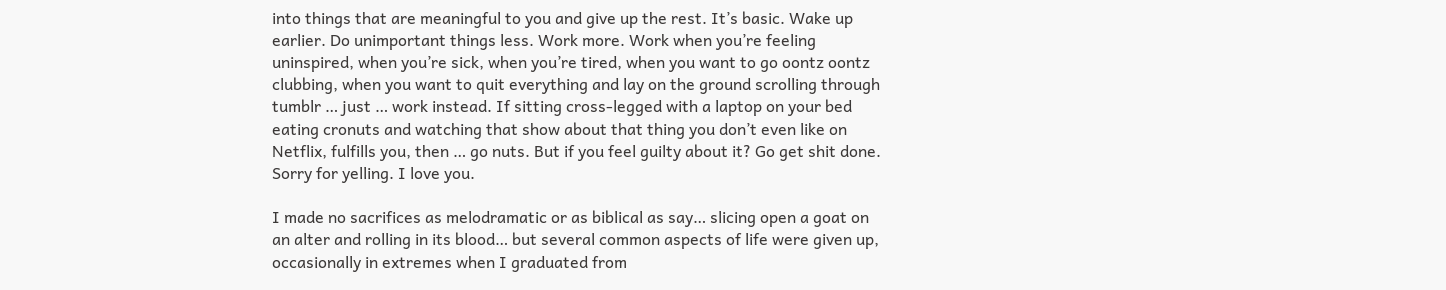into things that are meaningful to you and give up the rest. It’s basic. Wake up earlier. Do unimportant things less. Work more. Work when you’re feeling uninspired, when you’re sick, when you’re tired, when you want to go oontz oontz clubbing, when you want to quit everything and lay on the ground scrolling through tumblr … just … work instead. If sitting cross-legged with a laptop on your bed eating cronuts and watching that show about that thing you don’t even like on Netflix, fulfills you, then … go nuts. But if you feel guilty about it? Go get shit done. Sorry for yelling. I love you.

I made no sacrifices as melodramatic or as biblical as say… slicing open a goat on an alter and rolling in its blood… but several common aspects of life were given up, occasionally in extremes when I graduated from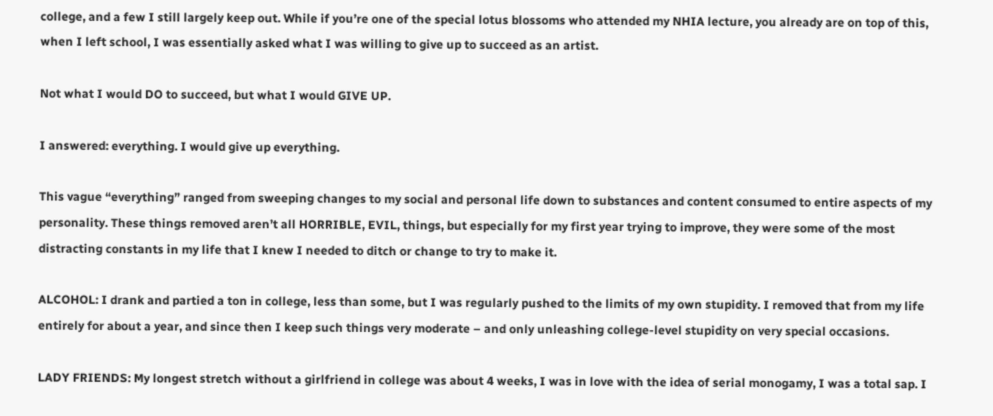college, and a few I still largely keep out. While if you’re one of the special lotus blossoms who attended my NHIA lecture, you already are on top of this, when I left school, I was essentially asked what I was willing to give up to succeed as an artist.

Not what I would DO to succeed, but what I would GIVE UP.

I answered: everything. I would give up everything.

This vague “everything” ranged from sweeping changes to my social and personal life down to substances and content consumed to entire aspects of my personality. These things removed aren’t all HORRIBLE, EVIL, things, but especially for my first year trying to improve, they were some of the most distracting constants in my life that I knew I needed to ditch or change to try to make it.

ALCOHOL: I drank and partied a ton in college, less than some, but I was regularly pushed to the limits of my own stupidity. I removed that from my life entirely for about a year, and since then I keep such things very moderate – and only unleashing college-level stupidity on very special occasions.

LADY FRIENDS: My longest stretch without a girlfriend in college was about 4 weeks, I was in love with the idea of serial monogamy, I was a total sap. I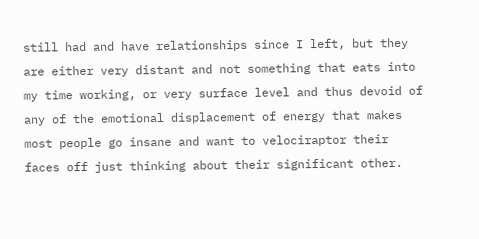still had and have relationships since I left, but they are either very distant and not something that eats into my time working, or very surface level and thus devoid of any of the emotional displacement of energy that makes most people go insane and want to velociraptor their faces off just thinking about their significant other.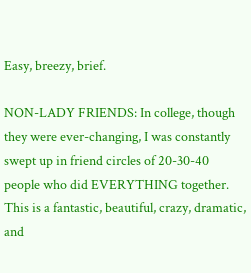Easy, breezy, brief.

NON-LADY FRIENDS: In college, though they were ever-changing, I was constantly swept up in friend circles of 20-30-40 people who did EVERYTHING together. This is a fantastic, beautiful, crazy, dramatic, and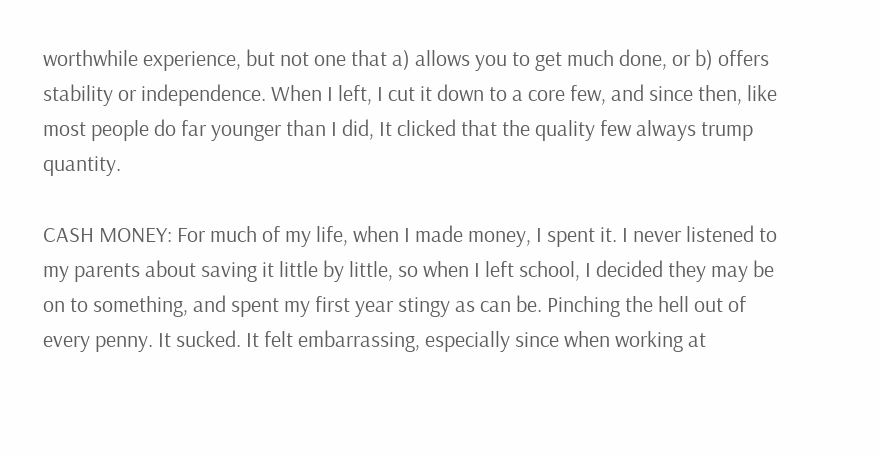worthwhile experience, but not one that a) allows you to get much done, or b) offers stability or independence. When I left, I cut it down to a core few, and since then, like most people do far younger than I did, It clicked that the quality few always trump quantity.

CASH MONEY: For much of my life, when I made money, I spent it. I never listened to my parents about saving it little by little, so when I left school, I decided they may be on to something, and spent my first year stingy as can be. Pinching the hell out of every penny. It sucked. It felt embarrassing, especially since when working at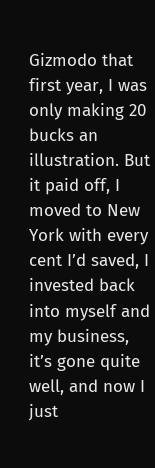Gizmodo that first year, I was only making 20 bucks an illustration. But it paid off, I moved to New York with every cent I’d saved, I invested back into myself and my business, it’s gone quite well, and now I just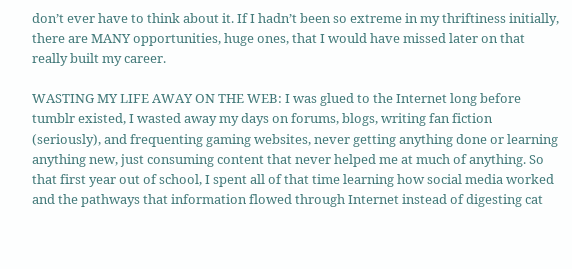don’t ever have to think about it. If I hadn’t been so extreme in my thriftiness initially, there are MANY opportunities, huge ones, that I would have missed later on that really built my career.

WASTING MY LIFE AWAY ON THE WEB: I was glued to the Internet long before tumblr existed, I wasted away my days on forums, blogs, writing fan fiction (seriously), and frequenting gaming websites, never getting anything done or learning anything new, just consuming content that never helped me at much of anything. So that first year out of school, I spent all of that time learning how social media worked and the pathways that information flowed through Internet instead of digesting cat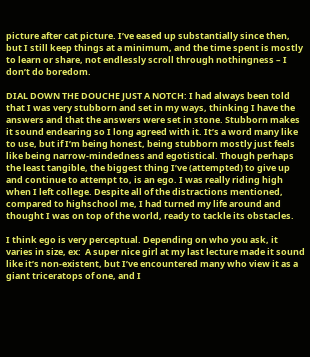picture after cat picture. I’ve eased up substantially since then, but I still keep things at a minimum, and the time spent is mostly to learn or share, not endlessly scroll through nothingness – I don’t do boredom.

DIAL DOWN THE DOUCHE JUST A NOTCH: I had always been told that I was very stubborn and set in my ways, thinking I have the answers and that the answers were set in stone. Stubborn makes it sound endearing so I long agreed with it. It’s a word many like to use, but if I’m being honest, being stubborn mostly just feels like being narrow-mindedness and egotistical. Though perhaps the least tangible, the biggest thing I’ve (attempted) to give up and continue to attempt to, is an ego. I was really riding high when I left college. Despite all of the distractions mentioned, compared to highschool me, I had turned my life around and thought I was on top of the world, ready to tackle its obstacles.

I think ego is very perceptual. Depending on who you ask, it varies in size, ex:  A super nice girl at my last lecture made it sound like it’s non-existent, but I’ve encountered many who view it as a giant triceratops of one, and I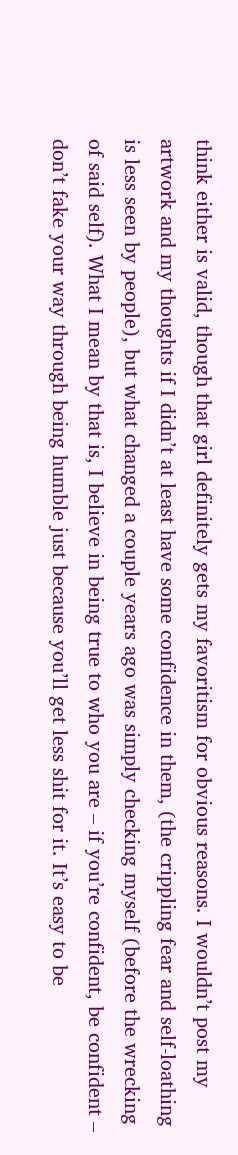think either is valid, though that girl definitely gets my favoritism for obvious reasons. I wouldn’t post my artwork and my thoughts if I didn’t at least have some confidence in them, (the crippling fear and self-loathing is less seen by people), but what changed a couple years ago was simply checking myself (before the wrecking of said self). What I mean by that is, I believe in being true to who you are – if you’re confident, be confident – don’t fake your way through being humble just because you’ll get less shit for it. It’s easy to be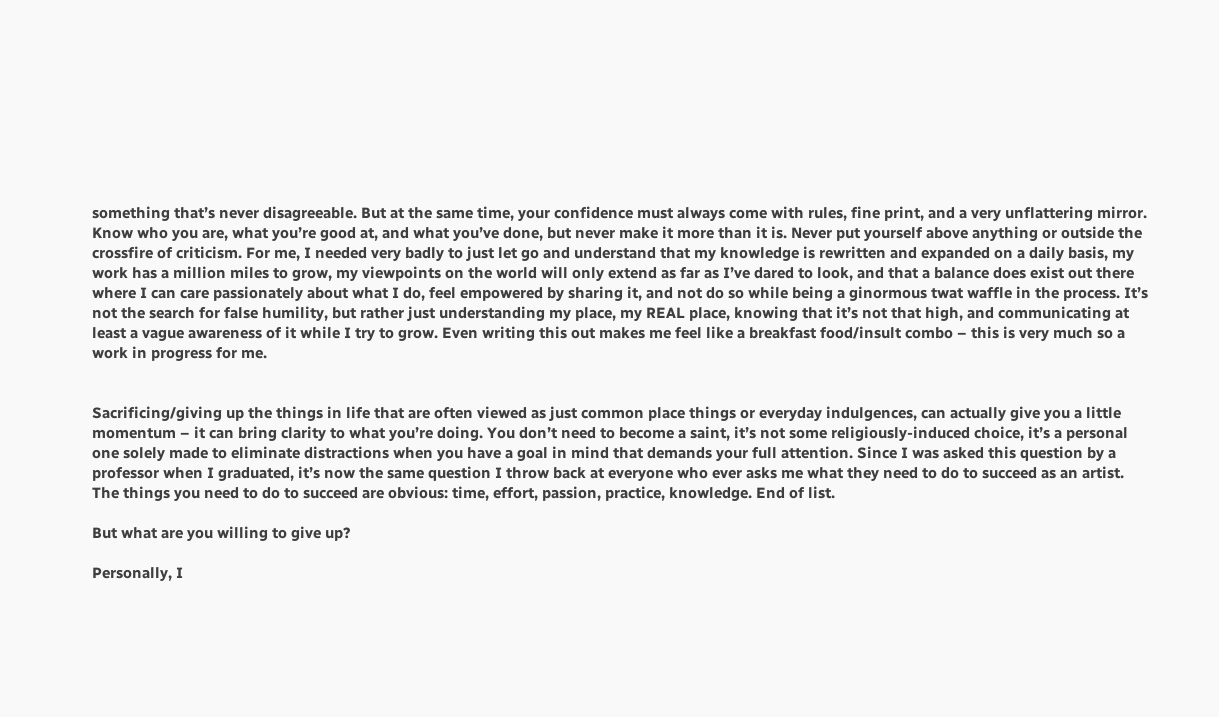something that’s never disagreeable. But at the same time, your confidence must always come with rules, fine print, and a very unflattering mirror. Know who you are, what you’re good at, and what you’ve done, but never make it more than it is. Never put yourself above anything or outside the crossfire of criticism. For me, I needed very badly to just let go and understand that my knowledge is rewritten and expanded on a daily basis, my work has a million miles to grow, my viewpoints on the world will only extend as far as I’ve dared to look, and that a balance does exist out there where I can care passionately about what I do, feel empowered by sharing it, and not do so while being a ginormous twat waffle in the process. It’s not the search for false humility, but rather just understanding my place, my REAL place, knowing that it’s not that high, and communicating at least a vague awareness of it while I try to grow. Even writing this out makes me feel like a breakfast food/insult combo – this is very much so a work in progress for me.


Sacrificing/giving up the things in life that are often viewed as just common place things or everyday indulgences, can actually give you a little momentum – it can bring clarity to what you’re doing. You don’t need to become a saint, it’s not some religiously-induced choice, it’s a personal one solely made to eliminate distractions when you have a goal in mind that demands your full attention. Since I was asked this question by a professor when I graduated, it’s now the same question I throw back at everyone who ever asks me what they need to do to succeed as an artist. The things you need to do to succeed are obvious: time, effort, passion, practice, knowledge. End of list.

But what are you willing to give up?

Personally, I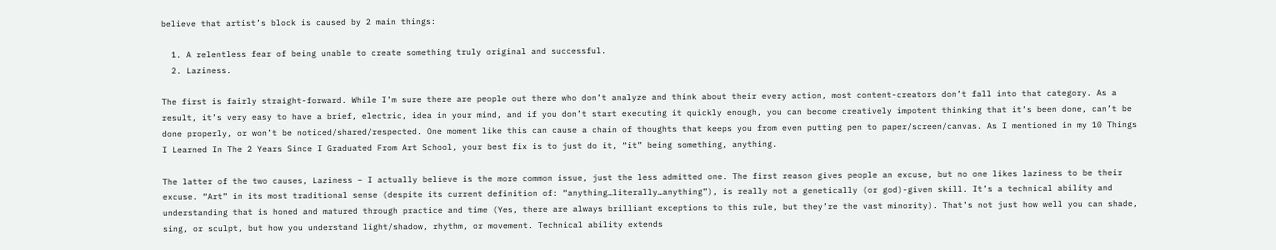believe that artist’s block is caused by 2 main things:

  1. A relentless fear of being unable to create something truly original and successful.
  2. Laziness.

The first is fairly straight-forward. While I’m sure there are people out there who don’t analyze and think about their every action, most content-creators don’t fall into that category. As a result, it’s very easy to have a brief, electric, idea in your mind, and if you don’t start executing it quickly enough, you can become creatively impotent thinking that it’s been done, can’t be done properly, or won’t be noticed/shared/respected. One moment like this can cause a chain of thoughts that keeps you from even putting pen to paper/screen/canvas. As I mentioned in my 10 Things I Learned In The 2 Years Since I Graduated From Art School, your best fix is to just do it, “it” being something, anything.

The latter of the two causes, Laziness – I actually believe is the more common issue, just the less admitted one. The first reason gives people an excuse, but no one likes laziness to be their excuse. “Art” in its most traditional sense (despite its current definition of: “anything…literally…anything”), is really not a genetically (or god)-given skill. It’s a technical ability and understanding that is honed and matured through practice and time (Yes, there are always brilliant exceptions to this rule, but they’re the vast minority). That’s not just how well you can shade, sing, or sculpt, but how you understand light/shadow, rhythm, or movement. Technical ability extends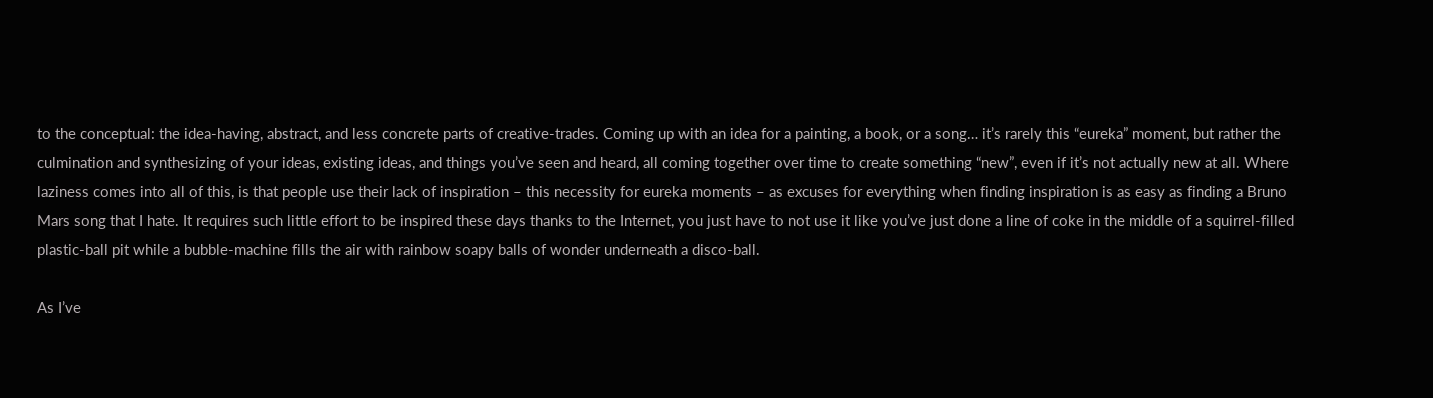to the conceptual: the idea-having, abstract, and less concrete parts of creative-trades. Coming up with an idea for a painting, a book, or a song… it’s rarely this “eureka” moment, but rather the culmination and synthesizing of your ideas, existing ideas, and things you’ve seen and heard, all coming together over time to create something “new”, even if it’s not actually new at all. Where laziness comes into all of this, is that people use their lack of inspiration – this necessity for eureka moments – as excuses for everything when finding inspiration is as easy as finding a Bruno Mars song that I hate. It requires such little effort to be inspired these days thanks to the Internet, you just have to not use it like you’ve just done a line of coke in the middle of a squirrel-filled plastic-ball pit while a bubble-machine fills the air with rainbow soapy balls of wonder underneath a disco-ball.

As I’ve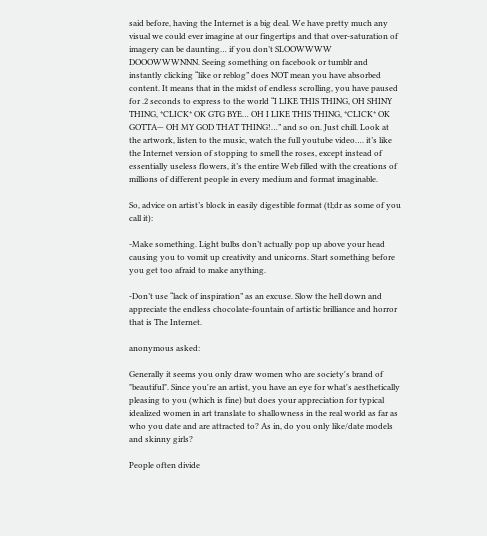said before, having the Internet is a big deal. We have pretty much any visual we could ever imagine at our fingertips and that over-saturation of imagery can be daunting… if you don’t SLOOWWWW DOOOWWWNNN. Seeing something on facebook or tumblr and instantly clicking “like or reblog” does NOT mean you have absorbed content. It means that in the midst of endless scrolling, you have paused for .2 seconds to express to the world “I LIKE THIS THING, OH SHINY THING, *CLICK* OK GTG BYE… OH I LIKE THIS THING, *CLICK* OK GOTTA— OH MY GOD THAT THING!…” and so on. Just chill. Look at the artwork, listen to the music, watch the full youtube video…. it’s like the Internet version of stopping to smell the roses, except instead of essentially useless flowers, it’s the entire Web filled with the creations of millions of different people in every medium and format imaginable.

So, advice on artist’s block in easily digestible format (tl;dr as some of you call it):

-Make something. Light bulbs don’t actually pop up above your head causing you to vomit up creativity and unicorns. Start something before you get too afraid to make anything.

-Don’t use “lack of inspiration” as an excuse. Slow the hell down and appreciate the endless chocolate-fountain of artistic brilliance and horror that is The Internet.

anonymous asked:

Generally it seems you only draw women who are society's brand of "beautiful". Since you're an artist, you have an eye for what's aesthetically pleasing to you (which is fine) but does your appreciation for typical idealized women in art translate to shallowness in the real world as far as who you date and are attracted to? As in, do you only like/date models and skinny girls?

People often divide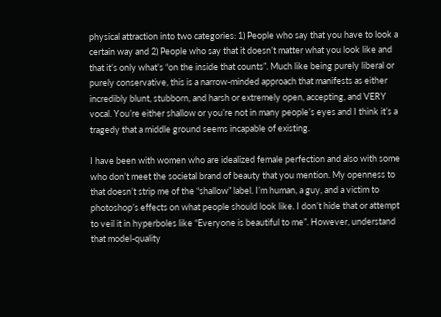physical attraction into two categories: 1) People who say that you have to look a certain way and 2) People who say that it doesn’t matter what you look like and that it’s only what’s “on the inside that counts”. Much like being purely liberal or purely conservative, this is a narrow-minded approach that manifests as either incredibly blunt, stubborn, and harsh or extremely open, accepting, and VERY vocal. You’re either shallow or you’re not in many people’s eyes and I think it’s a tragedy that a middle ground seems incapable of existing.

I have been with women who are idealized female perfection and also with some who don’t meet the societal brand of beauty that you mention. My openness to that doesn’t strip me of the “shallow” label. I’m human, a guy, and a victim to photoshop’s effects on what people should look like. I don’t hide that or attempt to veil it in hyperboles like “Everyone is beautiful to me”. However, understand that model-quality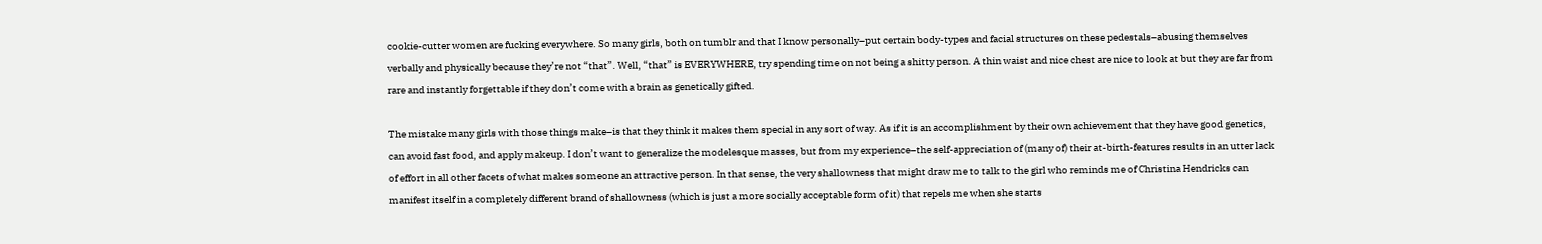cookie-cutter women are fucking everywhere. So many girls, both on tumblr and that I know personally–put certain body-types and facial structures on these pedestals–abusing themselves verbally and physically because they’re not “that”. Well, “that” is EVERYWHERE, try spending time on not being a shitty person. A thin waist and nice chest are nice to look at but they are far from rare and instantly forgettable if they don’t come with a brain as genetically gifted.

The mistake many girls with those things make–is that they think it makes them special in any sort of way. As if it is an accomplishment by their own achievement that they have good genetics, can avoid fast food, and apply makeup. I don’t want to generalize the modelesque masses, but from my experience–the self-appreciation of (many of) their at-birth-features results in an utter lack of effort in all other facets of what makes someone an attractive person. In that sense, the very shallowness that might draw me to talk to the girl who reminds me of Christina Hendricks can manifest itself in a completely different brand of shallowness (which is just a more socially acceptable form of it) that repels me when she starts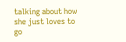talking about how she just loves to go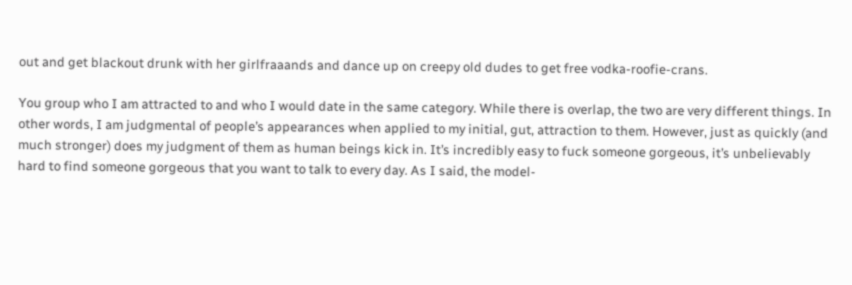out and get blackout drunk with her girlfraaands and dance up on creepy old dudes to get free vodka-roofie-crans.

You group who I am attracted to and who I would date in the same category. While there is overlap, the two are very different things. In other words, I am judgmental of people’s appearances when applied to my initial, gut, attraction to them. However, just as quickly (and much stronger) does my judgment of them as human beings kick in. It’s incredibly easy to fuck someone gorgeous, it’s unbelievably hard to find someone gorgeous that you want to talk to every day. As I said, the model-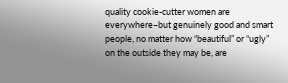quality cookie-cutter women are everywhere–but genuinely good and smart people, no matter how “beautiful” or “ugly” on the outside they may be, are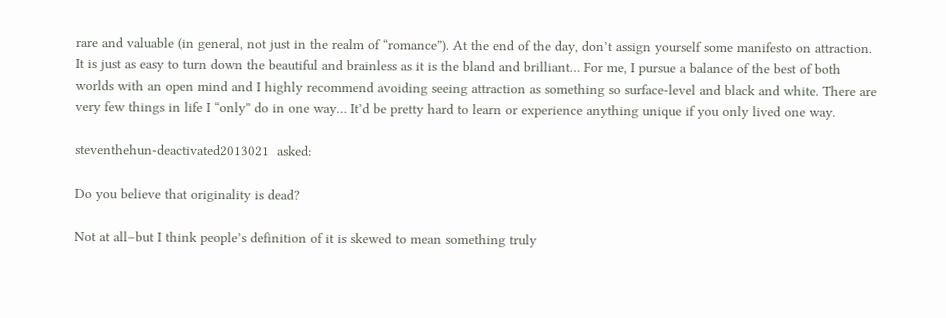rare and valuable (in general, not just in the realm of “romance”). At the end of the day, don’t assign yourself some manifesto on attraction. It is just as easy to turn down the beautiful and brainless as it is the bland and brilliant… For me, I pursue a balance of the best of both worlds with an open mind and I highly recommend avoiding seeing attraction as something so surface-level and black and white. There are very few things in life I “only” do in one way… It’d be pretty hard to learn or experience anything unique if you only lived one way.

steventhehun-deactivated2013021  asked:

Do you believe that originality is dead?

Not at all–but I think people’s definition of it is skewed to mean something truly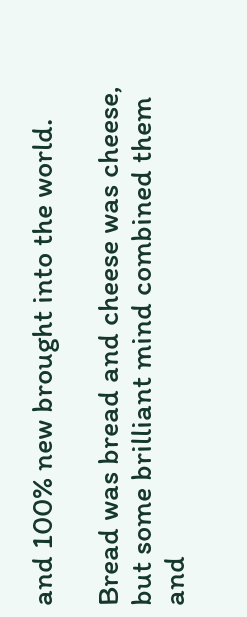and 100% new brought into the world.

Bread was bread and cheese was cheese, but some brilliant mind combined them and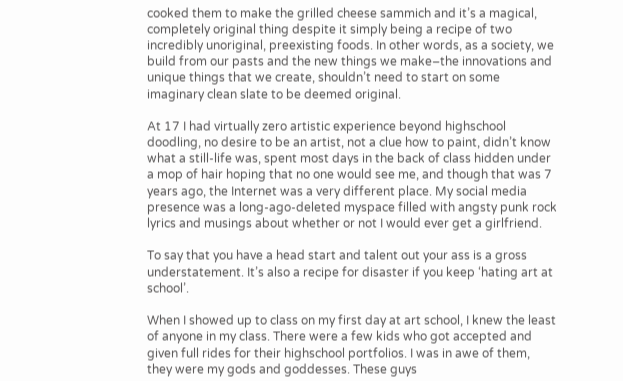cooked them to make the grilled cheese sammich and it’s a magical, completely original thing despite it simply being a recipe of two incredibly unoriginal, preexisting foods. In other words, as a society, we build from our pasts and the new things we make–the innovations and unique things that we create, shouldn’t need to start on some imaginary clean slate to be deemed original.

At 17 I had virtually zero artistic experience beyond highschool doodling, no desire to be an artist, not a clue how to paint, didn’t know what a still-life was, spent most days in the back of class hidden under a mop of hair hoping that no one would see me, and though that was 7 years ago, the Internet was a very different place. My social media presence was a long-ago-deleted myspace filled with angsty punk rock lyrics and musings about whether or not I would ever get a girlfriend.

To say that you have a head start and talent out your ass is a gross understatement. It’s also a recipe for disaster if you keep ‘hating art at school’.

When I showed up to class on my first day at art school, I knew the least of anyone in my class. There were a few kids who got accepted and given full rides for their highschool portfolios. I was in awe of them, they were my gods and goddesses. These guys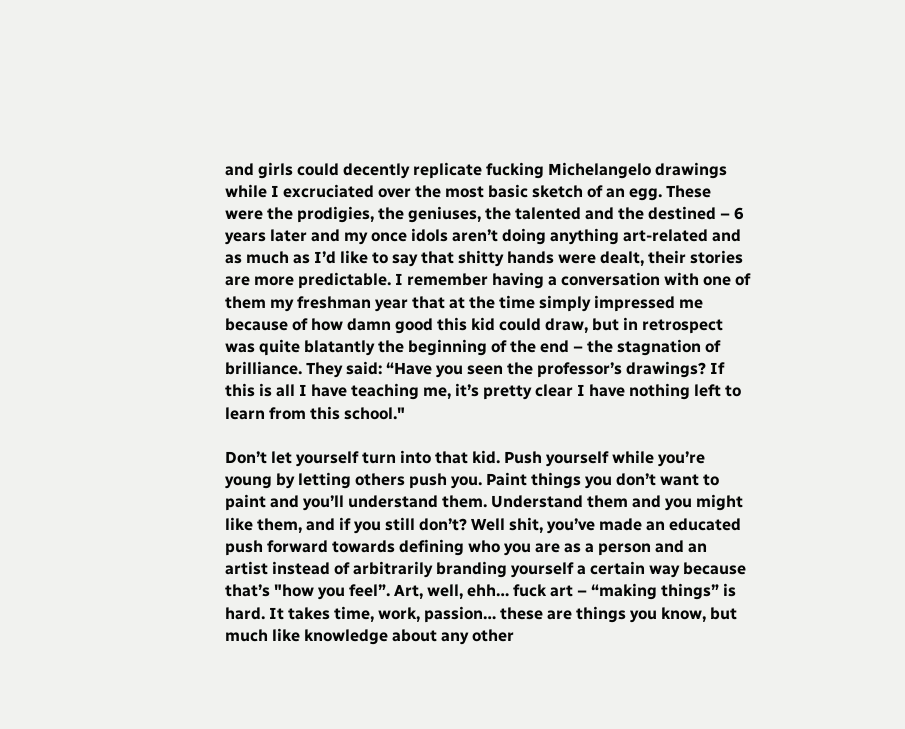and girls could decently replicate fucking Michelangelo drawings while I excruciated over the most basic sketch of an egg. These were the prodigies, the geniuses, the talented and the destined – 6 years later and my once idols aren’t doing anything art-related and as much as I’d like to say that shitty hands were dealt, their stories are more predictable. I remember having a conversation with one of them my freshman year that at the time simply impressed me because of how damn good this kid could draw, but in retrospect was quite blatantly the beginning of the end – the stagnation of brilliance. They said: “Have you seen the professor’s drawings? If this is all I have teaching me, it’s pretty clear I have nothing left to learn from this school."

Don’t let yourself turn into that kid. Push yourself while you’re young by letting others push you. Paint things you don’t want to paint and you’ll understand them. Understand them and you might like them, and if you still don’t? Well shit, you’ve made an educated push forward towards defining who you are as a person and an artist instead of arbitrarily branding yourself a certain way because that’s "how you feel”. Art, well, ehh… fuck art – “making things” is hard. It takes time, work, passion… these are things you know, but much like knowledge about any other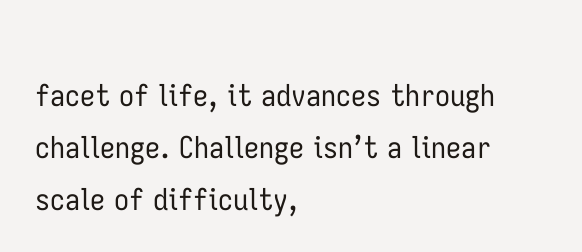facet of life, it advances through challenge. Challenge isn’t a linear scale of difficulty,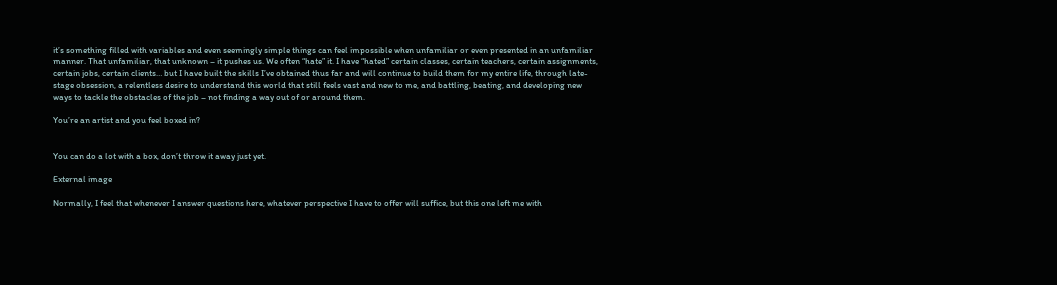it’s something filled with variables and even seemingly simple things can feel impossible when unfamiliar or even presented in an unfamiliar manner. That unfamiliar, that unknown – it pushes us. We often “hate” it. I have “hated” certain classes, certain teachers, certain assignments, certain jobs, certain clients… but I have built the skills I’ve obtained thus far and will continue to build them for my entire life, through late-stage obsession, a relentless desire to understand this world that still feels vast and new to me, and battling, beating, and developing new ways to tackle the obstacles of the job – not finding a way out of or around them.

You’re an artist and you feel boxed in?


You can do a lot with a box, don’t throw it away just yet.

External image

Normally, I feel that whenever I answer questions here, whatever perspective I have to offer will suffice, but this one left me with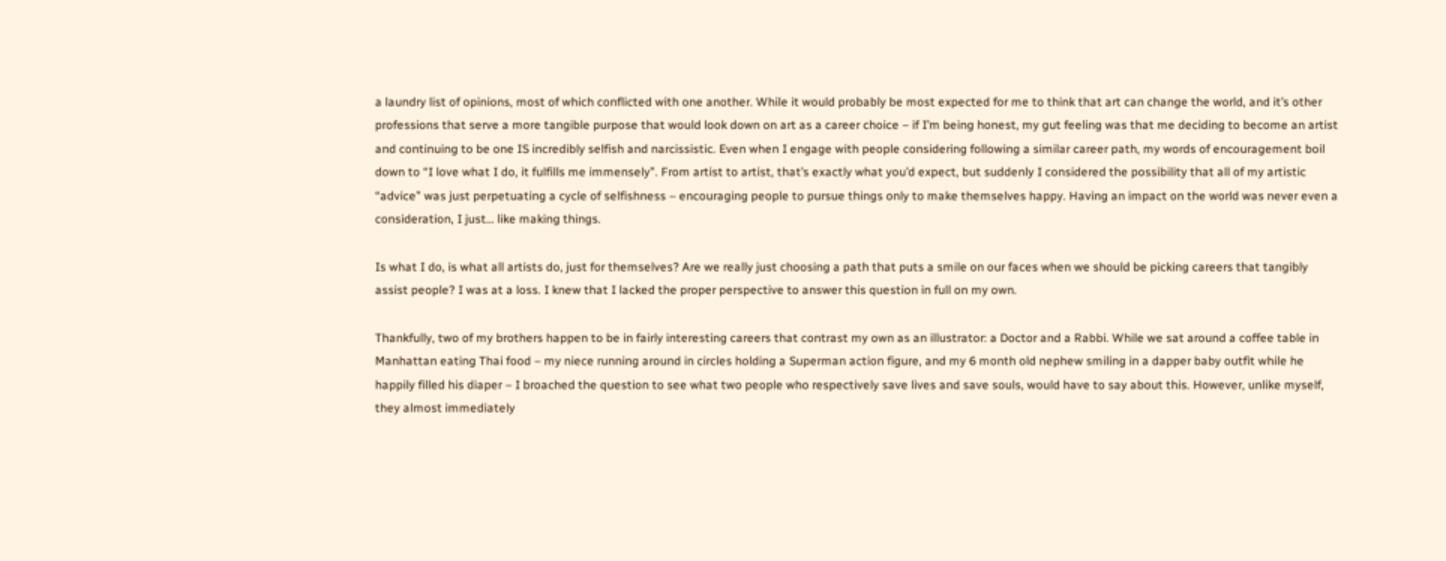a laundry list of opinions, most of which conflicted with one another. While it would probably be most expected for me to think that art can change the world, and it’s other professions that serve a more tangible purpose that would look down on art as a career choice – if I’m being honest, my gut feeling was that me deciding to become an artist and continuing to be one IS incredibly selfish and narcissistic. Even when I engage with people considering following a similar career path, my words of encouragement boil down to “I love what I do, it fulfills me immensely”. From artist to artist, that’s exactly what you’d expect, but suddenly I considered the possibility that all of my artistic “advice” was just perpetuating a cycle of selfishness – encouraging people to pursue things only to make themselves happy. Having an impact on the world was never even a consideration, I just… like making things.

Is what I do, is what all artists do, just for themselves? Are we really just choosing a path that puts a smile on our faces when we should be picking careers that tangibly assist people? I was at a loss. I knew that I lacked the proper perspective to answer this question in full on my own.

Thankfully, two of my brothers happen to be in fairly interesting careers that contrast my own as an illustrator: a Doctor and a Rabbi. While we sat around a coffee table in Manhattan eating Thai food – my niece running around in circles holding a Superman action figure, and my 6 month old nephew smiling in a dapper baby outfit while he happily filled his diaper – I broached the question to see what two people who respectively save lives and save souls, would have to say about this. However, unlike myself, they almost immediately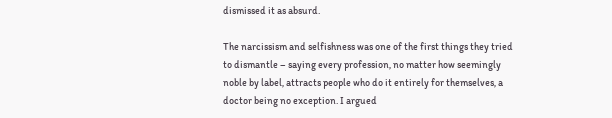dismissed it as absurd.

The narcissism and selfishness was one of the first things they tried to dismantle – saying every profession, no matter how seemingly noble by label, attracts people who do it entirely for themselves, a doctor being no exception. I argued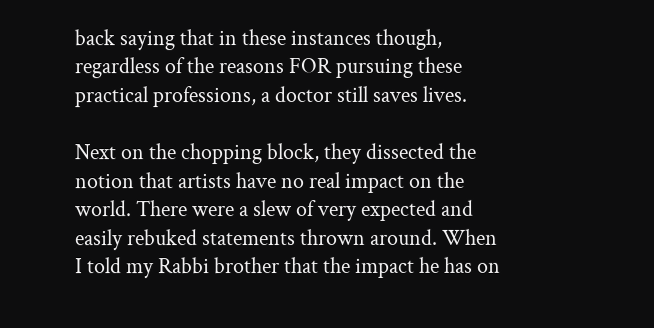back saying that in these instances though, regardless of the reasons FOR pursuing these practical professions, a doctor still saves lives.

Next on the chopping block, they dissected the notion that artists have no real impact on the world. There were a slew of very expected and easily rebuked statements thrown around. When I told my Rabbi brother that the impact he has on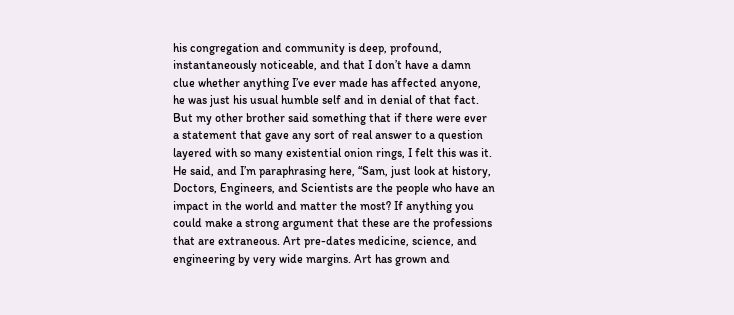his congregation and community is deep, profound, instantaneously noticeable, and that I don’t have a damn clue whether anything I’ve ever made has affected anyone, he was just his usual humble self and in denial of that fact. But my other brother said something that if there were ever a statement that gave any sort of real answer to a question layered with so many existential onion rings, I felt this was it. He said, and I’m paraphrasing here, “Sam, just look at history, Doctors, Engineers, and Scientists are the people who have an impact in the world and matter the most? If anything you could make a strong argument that these are the professions that are extraneous. Art pre-dates medicine, science, and engineering by very wide margins. Art has grown and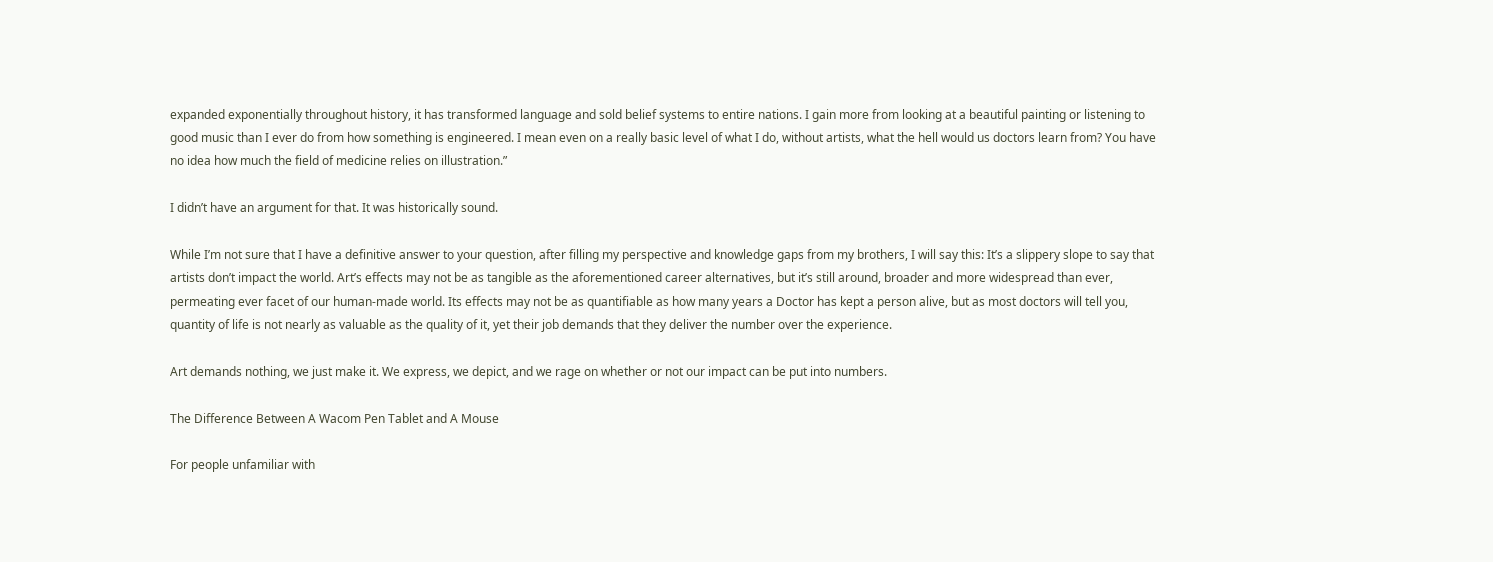expanded exponentially throughout history, it has transformed language and sold belief systems to entire nations. I gain more from looking at a beautiful painting or listening to good music than I ever do from how something is engineered. I mean even on a really basic level of what I do, without artists, what the hell would us doctors learn from? You have no idea how much the field of medicine relies on illustration.”

I didn’t have an argument for that. It was historically sound.

While I’m not sure that I have a definitive answer to your question, after filling my perspective and knowledge gaps from my brothers, I will say this: It’s a slippery slope to say that artists don’t impact the world. Art’s effects may not be as tangible as the aforementioned career alternatives, but it’s still around, broader and more widespread than ever, permeating ever facet of our human-made world. Its effects may not be as quantifiable as how many years a Doctor has kept a person alive, but as most doctors will tell you, quantity of life is not nearly as valuable as the quality of it, yet their job demands that they deliver the number over the experience.

Art demands nothing, we just make it. We express, we depict, and we rage on whether or not our impact can be put into numbers.

The Difference Between A Wacom Pen Tablet and A Mouse

For people unfamiliar with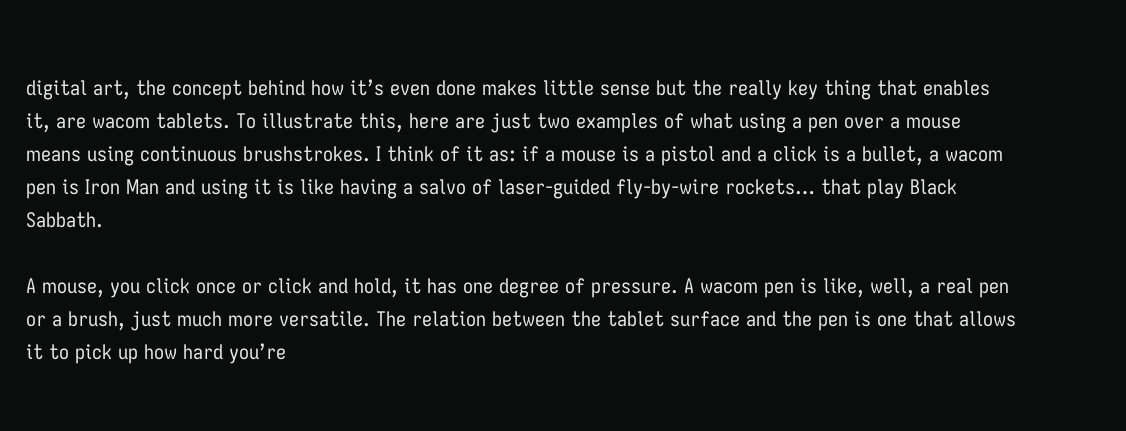digital art, the concept behind how it’s even done makes little sense but the really key thing that enables it, are wacom tablets. To illustrate this, here are just two examples of what using a pen over a mouse means using continuous brushstrokes. I think of it as: if a mouse is a pistol and a click is a bullet, a wacom pen is Iron Man and using it is like having a salvo of laser-guided fly-by-wire rockets… that play Black Sabbath.

A mouse, you click once or click and hold, it has one degree of pressure. A wacom pen is like, well, a real pen or a brush, just much more versatile. The relation between the tablet surface and the pen is one that allows it to pick up how hard you’re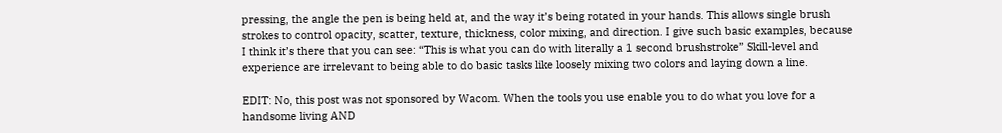pressing, the angle the pen is being held at, and the way it’s being rotated in your hands. This allows single brush strokes to control opacity, scatter, texture, thickness, color mixing, and direction. I give such basic examples, because I think it’s there that you can see: “This is what you can do with literally a 1 second brushstroke” Skill-level and experience are irrelevant to being able to do basic tasks like loosely mixing two colors and laying down a line.

EDIT: No, this post was not sponsored by Wacom. When the tools you use enable you to do what you love for a handsome living AND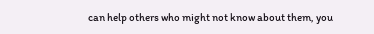can help others who might not know about them, you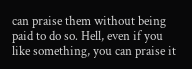can praise them without being paid to do so. Hell, even if you like something, you can praise it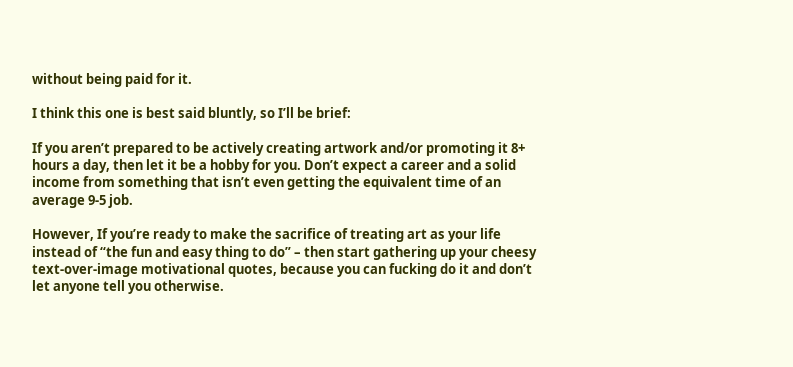without being paid for it.

I think this one is best said bluntly, so I’ll be brief:

If you aren’t prepared to be actively creating artwork and/or promoting it 8+ hours a day, then let it be a hobby for you. Don’t expect a career and a solid income from something that isn’t even getting the equivalent time of an average 9-5 job.

However, If you’re ready to make the sacrifice of treating art as your life instead of “the fun and easy thing to do” – then start gathering up your cheesy text-over-image motivational quotes, because you can fucking do it and don’t let anyone tell you otherwise.